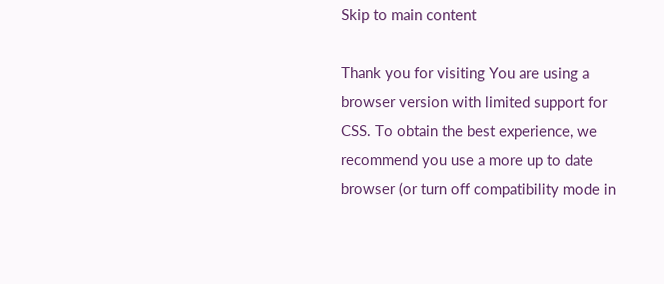Skip to main content

Thank you for visiting You are using a browser version with limited support for CSS. To obtain the best experience, we recommend you use a more up to date browser (or turn off compatibility mode in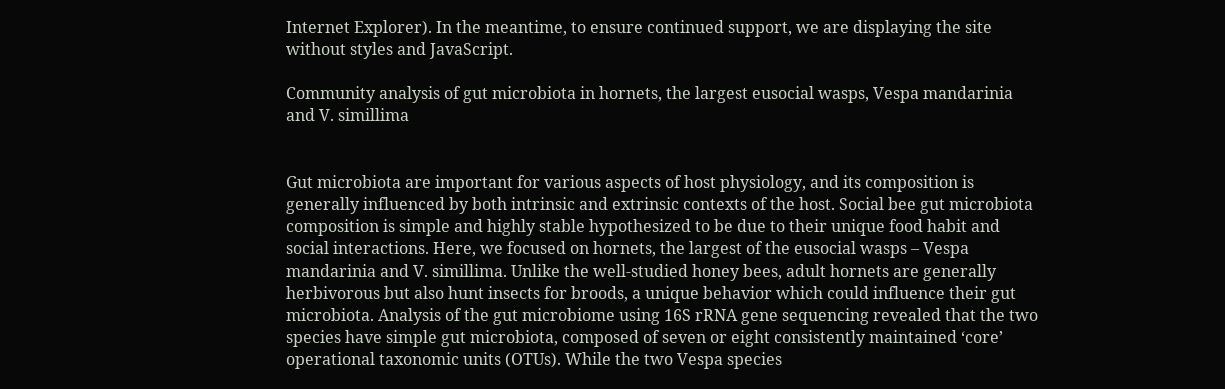Internet Explorer). In the meantime, to ensure continued support, we are displaying the site without styles and JavaScript.

Community analysis of gut microbiota in hornets, the largest eusocial wasps, Vespa mandarinia and V. simillima


Gut microbiota are important for various aspects of host physiology, and its composition is generally influenced by both intrinsic and extrinsic contexts of the host. Social bee gut microbiota composition is simple and highly stable hypothesized to be due to their unique food habit and social interactions. Here, we focused on hornets, the largest of the eusocial wasps – Vespa mandarinia and V. simillima. Unlike the well-studied honey bees, adult hornets are generally herbivorous but also hunt insects for broods, a unique behavior which could influence their gut microbiota. Analysis of the gut microbiome using 16S rRNA gene sequencing revealed that the two species have simple gut microbiota, composed of seven or eight consistently maintained ‘core’ operational taxonomic units (OTUs). While the two Vespa species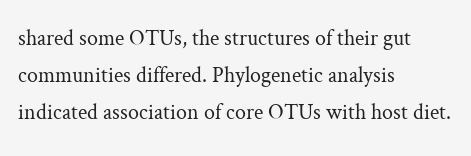shared some OTUs, the structures of their gut communities differed. Phylogenetic analysis indicated association of core OTUs with host diet.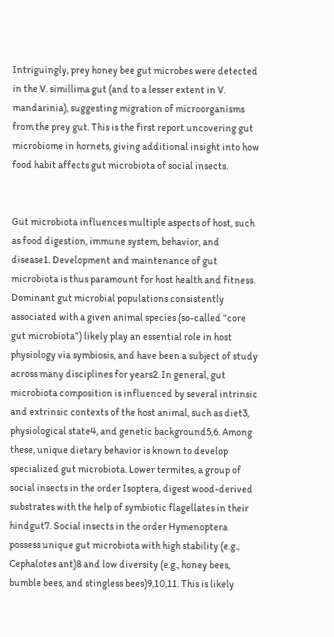Intriguingly, prey honey bee gut microbes were detected in the V. simillima gut (and to a lesser extent in V. mandarinia), suggesting migration of microorganisms from the prey gut. This is the first report uncovering gut microbiome in hornets, giving additional insight into how food habit affects gut microbiota of social insects.


Gut microbiota influences multiple aspects of host, such as food digestion, immune system, behavior, and disease1. Development and maintenance of gut microbiota is thus paramount for host health and fitness. Dominant gut microbial populations consistently associated with a given animal species (so-called “core gut microbiota”) likely play an essential role in host physiology via symbiosis, and have been a subject of study across many disciplines for years2. In general, gut microbiota composition is influenced by several intrinsic and extrinsic contexts of the host animal, such as diet3, physiological state4, and genetic background5,6. Among these, unique dietary behavior is known to develop specialized gut microbiota. Lower termites, a group of social insects in the order Isoptera, digest wood-derived substrates with the help of symbiotic flagellates in their hindgut7. Social insects in the order Hymenoptera possess unique gut microbiota with high stability (e.g., Cephalotes ant)8 and low diversity (e.g., honey bees, bumble bees, and stingless bees)9,10,11. This is likely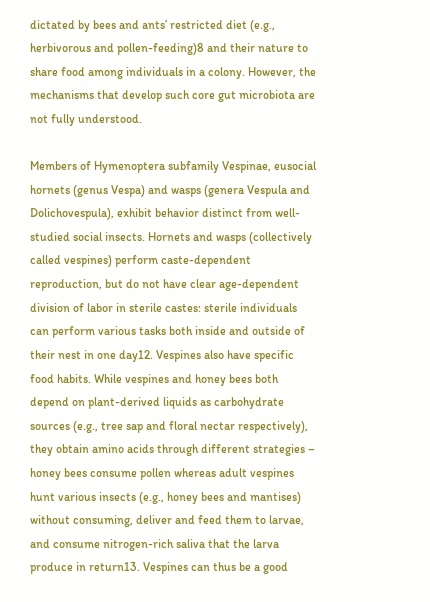dictated by bees and ants’ restricted diet (e.g., herbivorous and pollen-feeding)8 and their nature to share food among individuals in a colony. However, the mechanisms that develop such core gut microbiota are not fully understood.

Members of Hymenoptera subfamily Vespinae, eusocial hornets (genus Vespa) and wasps (genera Vespula and Dolichovespula), exhibit behavior distinct from well-studied social insects. Hornets and wasps (collectively called vespines) perform caste-dependent reproduction, but do not have clear age-dependent division of labor in sterile castes: sterile individuals can perform various tasks both inside and outside of their nest in one day12. Vespines also have specific food habits. While vespines and honey bees both depend on plant-derived liquids as carbohydrate sources (e.g., tree sap and floral nectar respectively), they obtain amino acids through different strategies – honey bees consume pollen whereas adult vespines hunt various insects (e.g., honey bees and mantises) without consuming, deliver and feed them to larvae, and consume nitrogen-rich saliva that the larva produce in return13. Vespines can thus be a good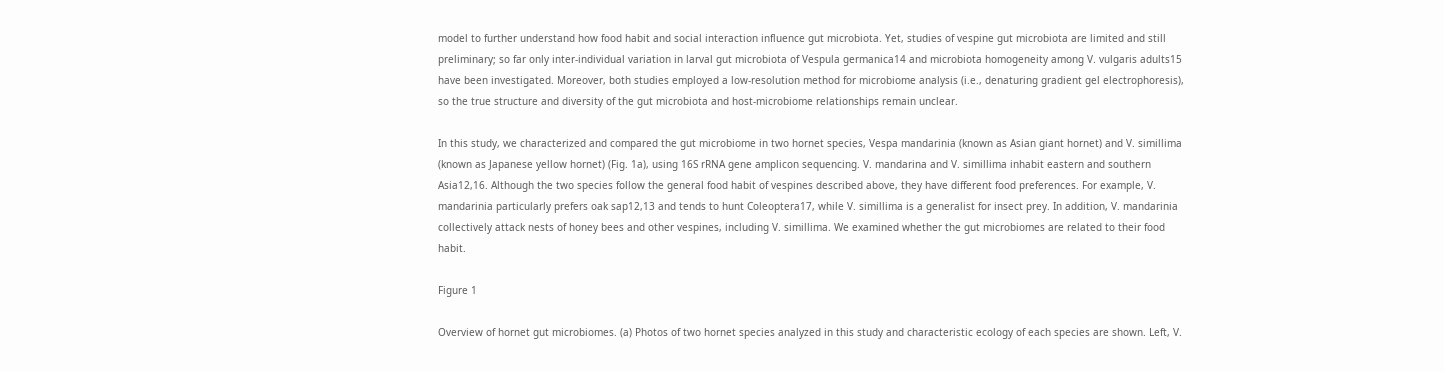model to further understand how food habit and social interaction influence gut microbiota. Yet, studies of vespine gut microbiota are limited and still preliminary; so far only inter-individual variation in larval gut microbiota of Vespula germanica14 and microbiota homogeneity among V. vulgaris adults15 have been investigated. Moreover, both studies employed a low-resolution method for microbiome analysis (i.e., denaturing gradient gel electrophoresis), so the true structure and diversity of the gut microbiota and host-microbiome relationships remain unclear.

In this study, we characterized and compared the gut microbiome in two hornet species, Vespa mandarinia (known as Asian giant hornet) and V. simillima (known as Japanese yellow hornet) (Fig. 1a), using 16S rRNA gene amplicon sequencing. V. mandarina and V. simillima inhabit eastern and southern Asia12,16. Although the two species follow the general food habit of vespines described above, they have different food preferences. For example, V. mandarinia particularly prefers oak sap12,13 and tends to hunt Coleoptera17, while V. simillima is a generalist for insect prey. In addition, V. mandarinia collectively attack nests of honey bees and other vespines, including V. simillima. We examined whether the gut microbiomes are related to their food habit.

Figure 1

Overview of hornet gut microbiomes. (a) Photos of two hornet species analyzed in this study and characteristic ecology of each species are shown. Left, V.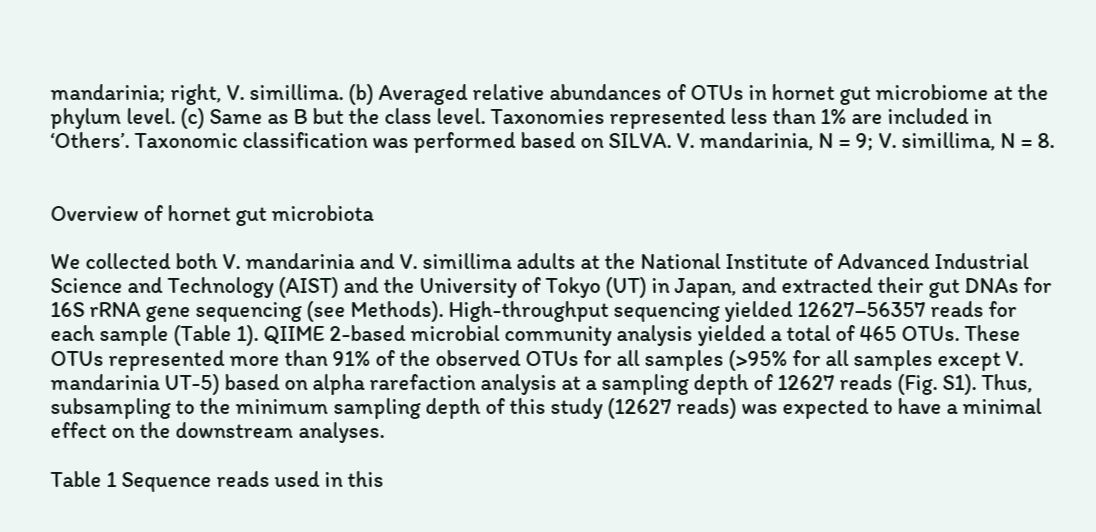mandarinia; right, V. simillima. (b) Averaged relative abundances of OTUs in hornet gut microbiome at the phylum level. (c) Same as B but the class level. Taxonomies represented less than 1% are included in ‘Others’. Taxonomic classification was performed based on SILVA. V. mandarinia, N = 9; V. simillima, N = 8.


Overview of hornet gut microbiota

We collected both V. mandarinia and V. simillima adults at the National Institute of Advanced Industrial Science and Technology (AIST) and the University of Tokyo (UT) in Japan, and extracted their gut DNAs for 16S rRNA gene sequencing (see Methods). High-throughput sequencing yielded 12627–56357 reads for each sample (Table 1). QIIME 2-based microbial community analysis yielded a total of 465 OTUs. These OTUs represented more than 91% of the observed OTUs for all samples (>95% for all samples except V. mandarinia UT-5) based on alpha rarefaction analysis at a sampling depth of 12627 reads (Fig. S1). Thus, subsampling to the minimum sampling depth of this study (12627 reads) was expected to have a minimal effect on the downstream analyses.

Table 1 Sequence reads used in this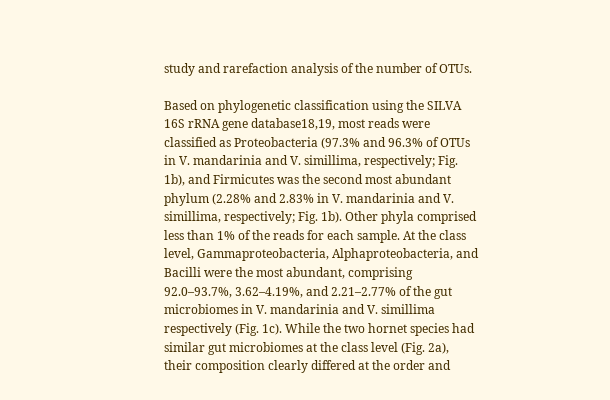study and rarefaction analysis of the number of OTUs.

Based on phylogenetic classification using the SILVA 16S rRNA gene database18,19, most reads were classified as Proteobacteria (97.3% and 96.3% of OTUs in V. mandarinia and V. simillima, respectively; Fig. 1b), and Firmicutes was the second most abundant phylum (2.28% and 2.83% in V. mandarinia and V. simillima, respectively; Fig. 1b). Other phyla comprised less than 1% of the reads for each sample. At the class level, Gammaproteobacteria, Alphaproteobacteria, and Bacilli were the most abundant, comprising 92.0–93.7%, 3.62–4.19%, and 2.21–2.77% of the gut microbiomes in V. mandarinia and V. simillima respectively (Fig. 1c). While the two hornet species had similar gut microbiomes at the class level (Fig. 2a), their composition clearly differed at the order and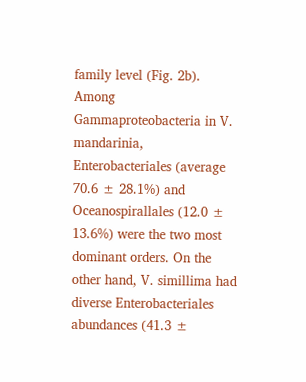family level (Fig. 2b). Among Gammaproteobacteria in V. mandarinia, Enterobacteriales (average 70.6 ± 28.1%) and Oceanospirallales (12.0 ± 13.6%) were the two most dominant orders. On the other hand, V. simillima had diverse Enterobacteriales abundances (41.3 ±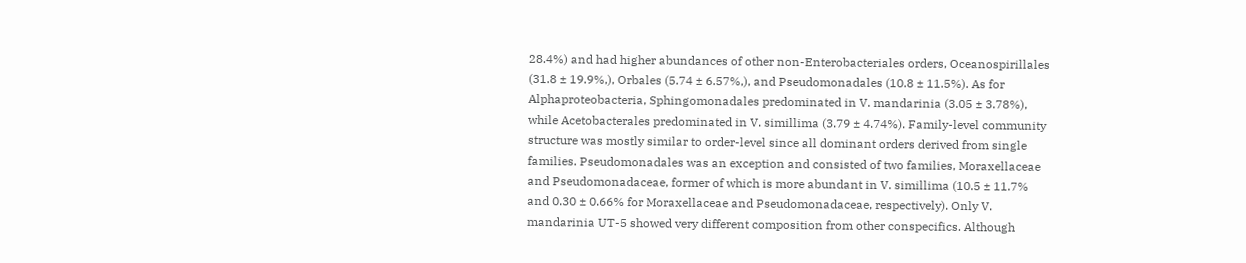28.4%) and had higher abundances of other non-Enterobacteriales orders, Oceanospirillales (31.8 ± 19.9%,), Orbales (5.74 ± 6.57%,), and Pseudomonadales (10.8 ± 11.5%). As for Alphaproteobacteria, Sphingomonadales predominated in V. mandarinia (3.05 ± 3.78%), while Acetobacterales predominated in V. simillima (3.79 ± 4.74%). Family-level community structure was mostly similar to order-level since all dominant orders derived from single families. Pseudomonadales was an exception and consisted of two families, Moraxellaceae and Pseudomonadaceae, former of which is more abundant in V. simillima (10.5 ± 11.7% and 0.30 ± 0.66% for Moraxellaceae and Pseudomonadaceae, respectively). Only V. mandarinia UT-5 showed very different composition from other conspecifics. Although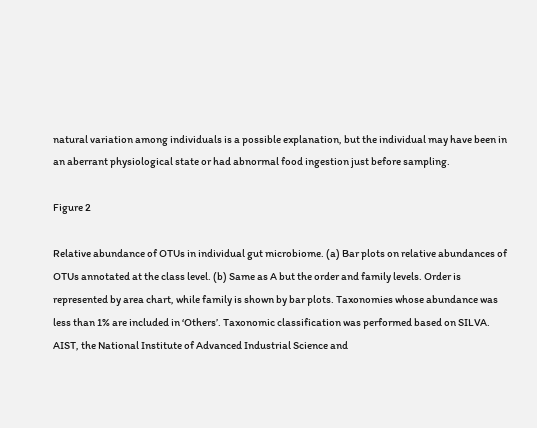natural variation among individuals is a possible explanation, but the individual may have been in an aberrant physiological state or had abnormal food ingestion just before sampling.

Figure 2

Relative abundance of OTUs in individual gut microbiome. (a) Bar plots on relative abundances of OTUs annotated at the class level. (b) Same as A but the order and family levels. Order is represented by area chart, while family is shown by bar plots. Taxonomies whose abundance was less than 1% are included in ‘Others’. Taxonomic classification was performed based on SILVA. AIST, the National Institute of Advanced Industrial Science and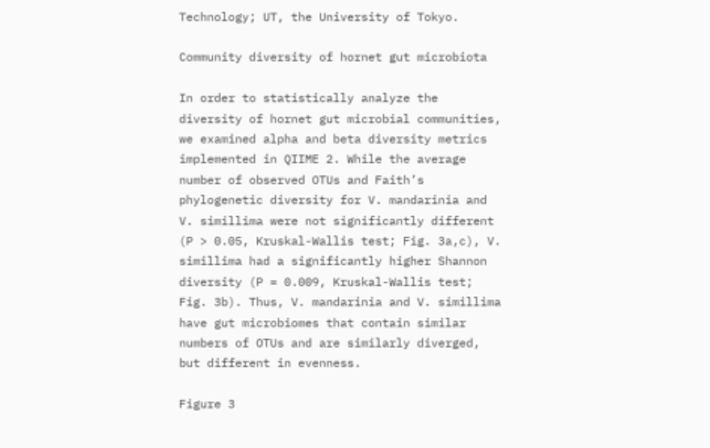Technology; UT, the University of Tokyo.

Community diversity of hornet gut microbiota

In order to statistically analyze the diversity of hornet gut microbial communities, we examined alpha and beta diversity metrics implemented in QIIME 2. While the average number of observed OTUs and Faith’s phylogenetic diversity for V. mandarinia and V. simillima were not significantly different (P > 0.05, Kruskal-Wallis test; Fig. 3a,c), V. simillima had a significantly higher Shannon diversity (P = 0.009, Kruskal-Wallis test; Fig. 3b). Thus, V. mandarinia and V. simillima have gut microbiomes that contain similar numbers of OTUs and are similarly diverged, but different in evenness.

Figure 3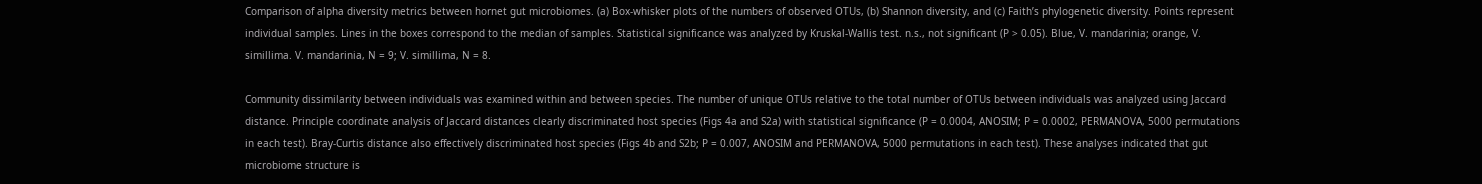Comparison of alpha diversity metrics between hornet gut microbiomes. (a) Box-whisker plots of the numbers of observed OTUs, (b) Shannon diversity, and (c) Faith’s phylogenetic diversity. Points represent individual samples. Lines in the boxes correspond to the median of samples. Statistical significance was analyzed by Kruskal-Wallis test. n.s., not significant (P > 0.05). Blue, V. mandarinia; orange, V. simillima. V. mandarinia, N = 9; V. simillima, N = 8.

Community dissimilarity between individuals was examined within and between species. The number of unique OTUs relative to the total number of OTUs between individuals was analyzed using Jaccard distance. Principle coordinate analysis of Jaccard distances clearly discriminated host species (Figs 4a and S2a) with statistical significance (P = 0.0004, ANOSIM; P = 0.0002, PERMANOVA, 5000 permutations in each test). Bray-Curtis distance also effectively discriminated host species (Figs 4b and S2b; P = 0.007, ANOSIM and PERMANOVA, 5000 permutations in each test). These analyses indicated that gut microbiome structure is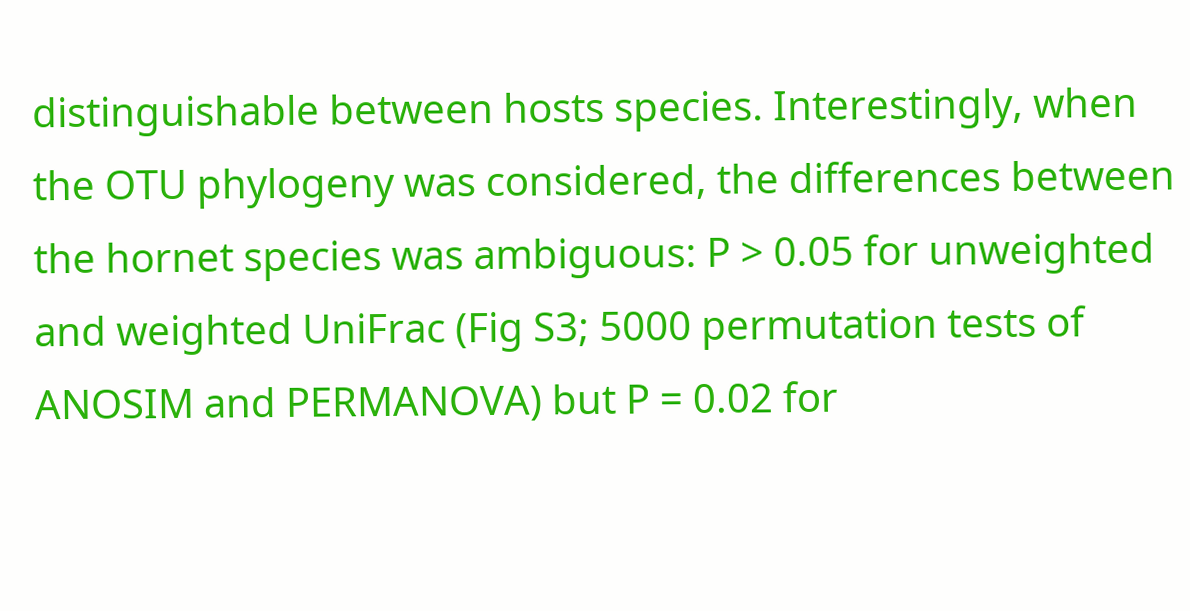distinguishable between hosts species. Interestingly, when the OTU phylogeny was considered, the differences between the hornet species was ambiguous: P > 0.05 for unweighted and weighted UniFrac (Fig S3; 5000 permutation tests of ANOSIM and PERMANOVA) but P = 0.02 for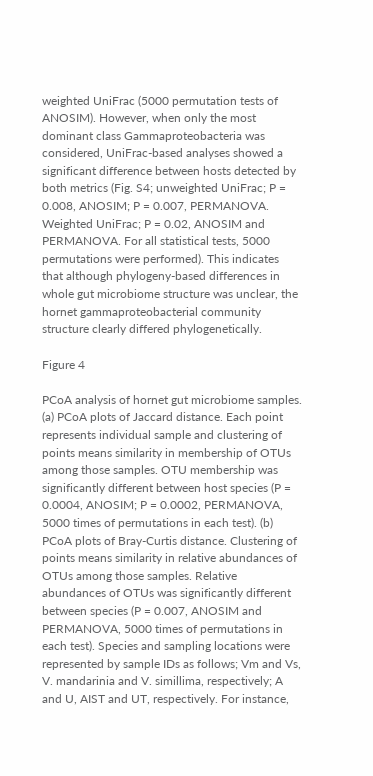weighted UniFrac (5000 permutation tests of ANOSIM). However, when only the most dominant class Gammaproteobacteria was considered, UniFrac-based analyses showed a significant difference between hosts detected by both metrics (Fig. S4; unweighted UniFrac; P = 0.008, ANOSIM; P = 0.007, PERMANOVA. Weighted UniFrac; P = 0.02, ANOSIM and PERMANOVA. For all statistical tests, 5000 permutations were performed). This indicates that although phylogeny-based differences in whole gut microbiome structure was unclear, the hornet gammaproteobacterial community structure clearly differed phylogenetically.

Figure 4

PCoA analysis of hornet gut microbiome samples. (a) PCoA plots of Jaccard distance. Each point represents individual sample and clustering of points means similarity in membership of OTUs among those samples. OTU membership was significantly different between host species (P = 0.0004, ANOSIM; P = 0.0002, PERMANOVA, 5000 times of permutations in each test). (b) PCoA plots of Bray-Curtis distance. Clustering of points means similarity in relative abundances of OTUs among those samples. Relative abundances of OTUs was significantly different between species (P = 0.007, ANOSIM and PERMANOVA, 5000 times of permutations in each test). Species and sampling locations were represented by sample IDs as follows; Vm and Vs, V. mandarinia and V. simillima, respectively; A and U, AIST and UT, respectively. For instance,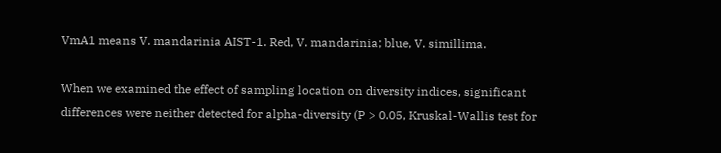VmA1 means V. mandarinia AIST-1. Red, V. mandarinia; blue, V. simillima.

When we examined the effect of sampling location on diversity indices, significant differences were neither detected for alpha-diversity (P > 0.05, Kruskal-Wallis test for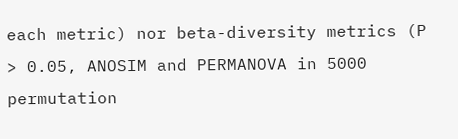each metric) nor beta-diversity metrics (P > 0.05, ANOSIM and PERMANOVA in 5000 permutation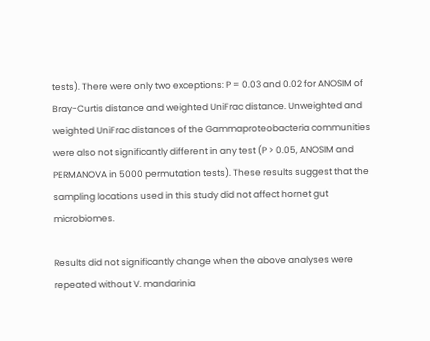tests). There were only two exceptions: P = 0.03 and 0.02 for ANOSIM of Bray-Curtis distance and weighted UniFrac distance. Unweighted and weighted UniFrac distances of the Gammaproteobacteria communities were also not significantly different in any test (P > 0.05, ANOSIM and PERMANOVA in 5000 permutation tests). These results suggest that the sampling locations used in this study did not affect hornet gut microbiomes.

Results did not significantly change when the above analyses were repeated without V. mandarinia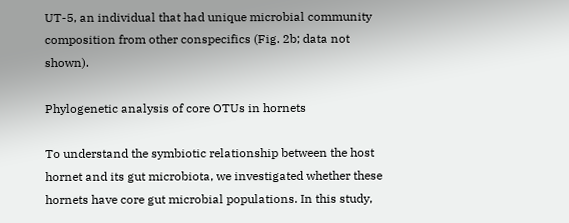UT-5, an individual that had unique microbial community composition from other conspecifics (Fig. 2b; data not shown).

Phylogenetic analysis of core OTUs in hornets

To understand the symbiotic relationship between the host hornet and its gut microbiota, we investigated whether these hornets have core gut microbial populations. In this study,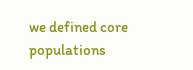we defined core populations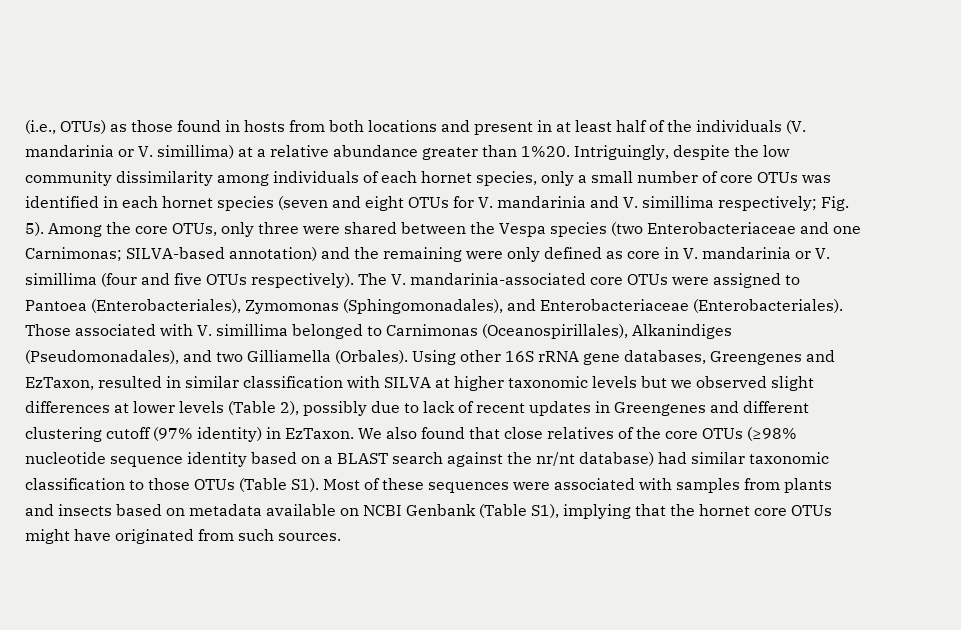(i.e., OTUs) as those found in hosts from both locations and present in at least half of the individuals (V. mandarinia or V. simillima) at a relative abundance greater than 1%20. Intriguingly, despite the low community dissimilarity among individuals of each hornet species, only a small number of core OTUs was identified in each hornet species (seven and eight OTUs for V. mandarinia and V. simillima respectively; Fig. 5). Among the core OTUs, only three were shared between the Vespa species (two Enterobacteriaceae and one Carnimonas; SILVA-based annotation) and the remaining were only defined as core in V. mandarinia or V. simillima (four and five OTUs respectively). The V. mandarinia-associated core OTUs were assigned to Pantoea (Enterobacteriales), Zymomonas (Sphingomonadales), and Enterobacteriaceae (Enterobacteriales). Those associated with V. simillima belonged to Carnimonas (Oceanospirillales), Alkanindiges (Pseudomonadales), and two Gilliamella (Orbales). Using other 16S rRNA gene databases, Greengenes and EzTaxon, resulted in similar classification with SILVA at higher taxonomic levels but we observed slight differences at lower levels (Table 2), possibly due to lack of recent updates in Greengenes and different clustering cutoff (97% identity) in EzTaxon. We also found that close relatives of the core OTUs (≥98% nucleotide sequence identity based on a BLAST search against the nr/nt database) had similar taxonomic classification to those OTUs (Table S1). Most of these sequences were associated with samples from plants and insects based on metadata available on NCBI Genbank (Table S1), implying that the hornet core OTUs might have originated from such sources.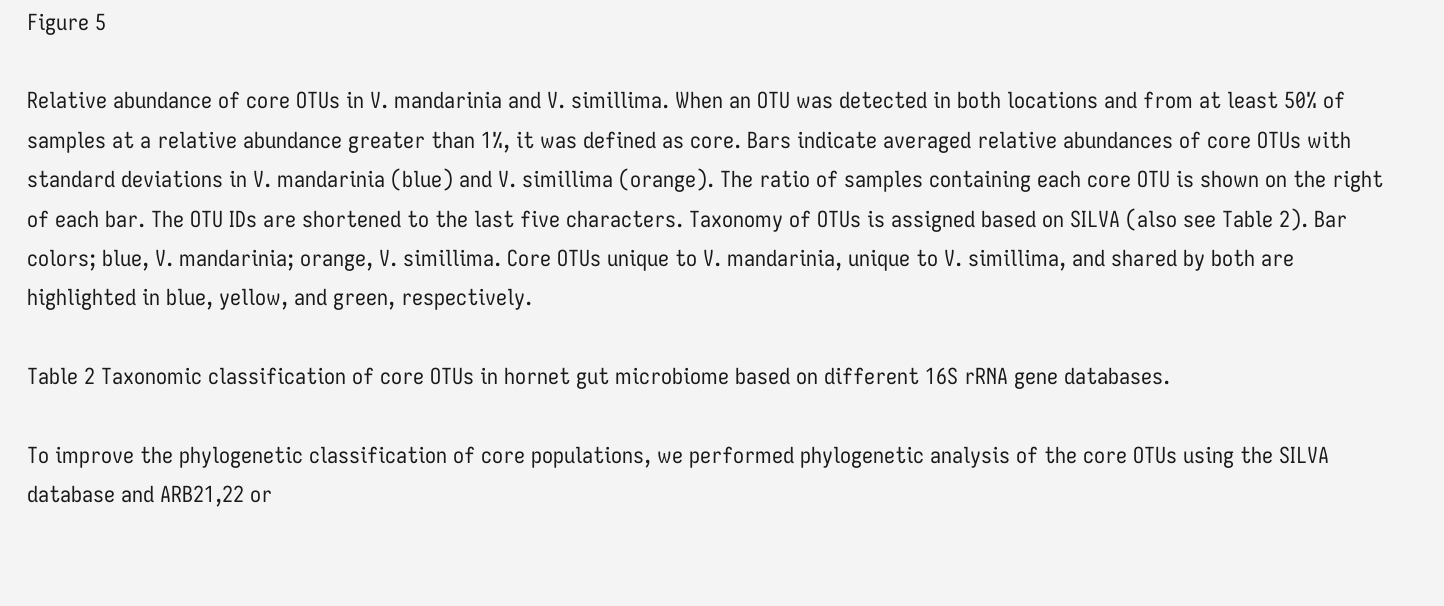Figure 5

Relative abundance of core OTUs in V. mandarinia and V. simillima. When an OTU was detected in both locations and from at least 50% of samples at a relative abundance greater than 1%, it was defined as core. Bars indicate averaged relative abundances of core OTUs with standard deviations in V. mandarinia (blue) and V. simillima (orange). The ratio of samples containing each core OTU is shown on the right of each bar. The OTU IDs are shortened to the last five characters. Taxonomy of OTUs is assigned based on SILVA (also see Table 2). Bar colors; blue, V. mandarinia; orange, V. simillima. Core OTUs unique to V. mandarinia, unique to V. simillima, and shared by both are highlighted in blue, yellow, and green, respectively.

Table 2 Taxonomic classification of core OTUs in hornet gut microbiome based on different 16S rRNA gene databases.

To improve the phylogenetic classification of core populations, we performed phylogenetic analysis of the core OTUs using the SILVA database and ARB21,22 or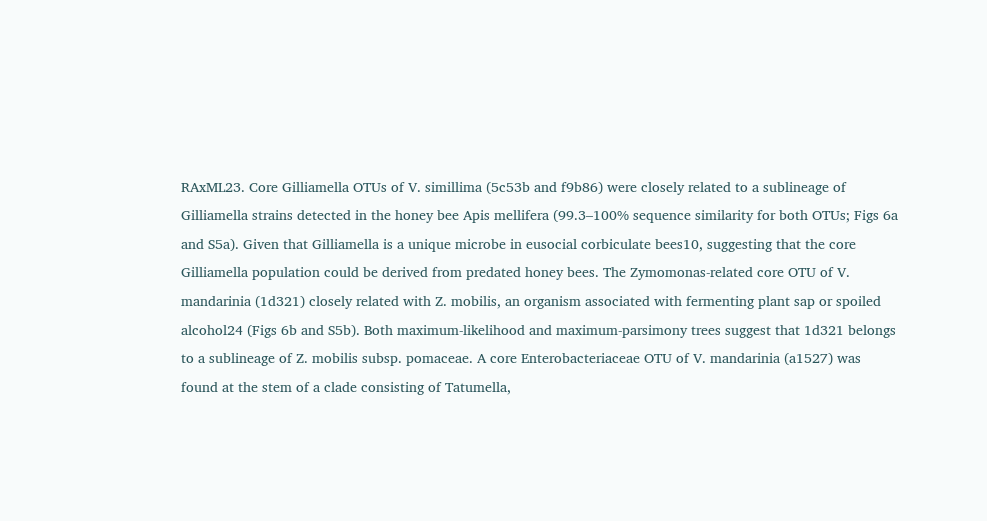RAxML23. Core Gilliamella OTUs of V. simillima (5c53b and f9b86) were closely related to a sublineage of Gilliamella strains detected in the honey bee Apis mellifera (99.3–100% sequence similarity for both OTUs; Figs 6a and S5a). Given that Gilliamella is a unique microbe in eusocial corbiculate bees10, suggesting that the core Gilliamella population could be derived from predated honey bees. The Zymomonas-related core OTU of V. mandarinia (1d321) closely related with Z. mobilis, an organism associated with fermenting plant sap or spoiled alcohol24 (Figs 6b and S5b). Both maximum-likelihood and maximum-parsimony trees suggest that 1d321 belongs to a sublineage of Z. mobilis subsp. pomaceae. A core Enterobacteriaceae OTU of V. mandarinia (a1527) was found at the stem of a clade consisting of Tatumella,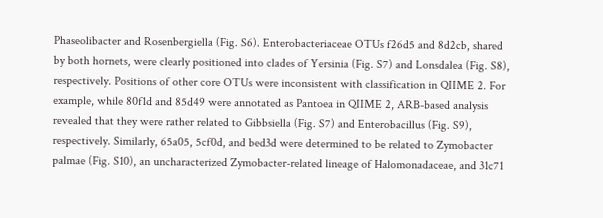Phaseolibacter and Rosenbergiella (Fig. S6). Enterobacteriaceae OTUs f26d5 and 8d2cb, shared by both hornets, were clearly positioned into clades of Yersinia (Fig. S7) and Lonsdalea (Fig. S8), respectively. Positions of other core OTUs were inconsistent with classification in QIIME 2. For example, while 80f1d and 85d49 were annotated as Pantoea in QIIME 2, ARB-based analysis revealed that they were rather related to Gibbsiella (Fig. S7) and Enterobacillus (Fig. S9), respectively. Similarly, 65a05, 5cf0d, and bed3d were determined to be related to Zymobacter palmae (Fig. S10), an uncharacterized Zymobacter-related lineage of Halomonadaceae, and 31c71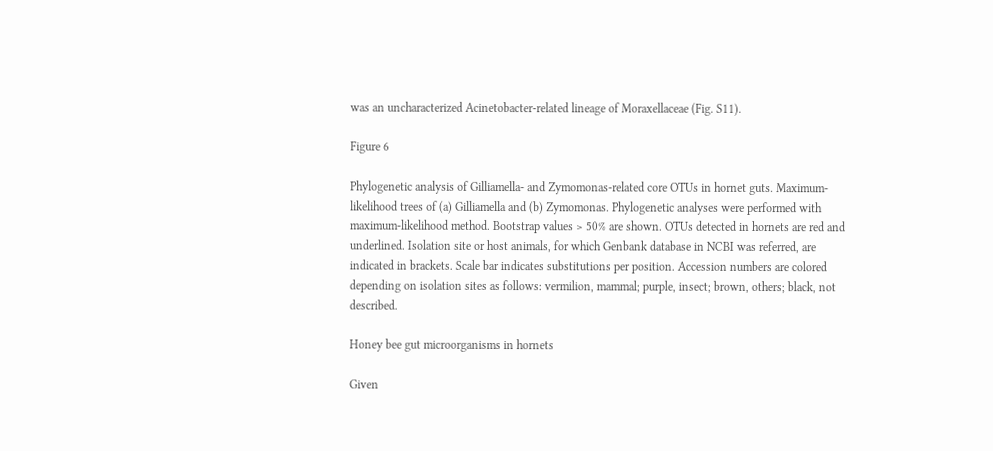was an uncharacterized Acinetobacter-related lineage of Moraxellaceae (Fig. S11).

Figure 6

Phylogenetic analysis of Gilliamella- and Zymomonas-related core OTUs in hornet guts. Maximum-likelihood trees of (a) Gilliamella and (b) Zymomonas. Phylogenetic analyses were performed with maximum-likelihood method. Bootstrap values > 50% are shown. OTUs detected in hornets are red and underlined. Isolation site or host animals, for which Genbank database in NCBI was referred, are indicated in brackets. Scale bar indicates substitutions per position. Accession numbers are colored depending on isolation sites as follows: vermilion, mammal; purple, insect; brown, others; black, not described.

Honey bee gut microorganisms in hornets

Given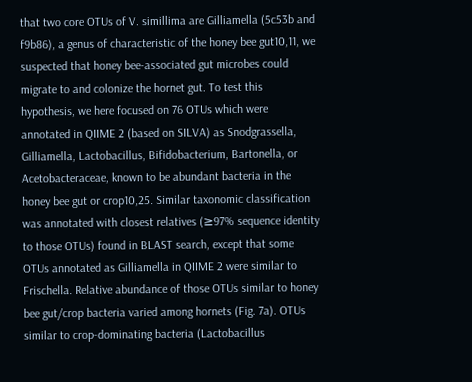that two core OTUs of V. simillima are Gilliamella (5c53b and f9b86), a genus of characteristic of the honey bee gut10,11, we suspected that honey bee-associated gut microbes could migrate to and colonize the hornet gut. To test this hypothesis, we here focused on 76 OTUs which were annotated in QIIME 2 (based on SILVA) as Snodgrassella, Gilliamella, Lactobacillus, Bifidobacterium, Bartonella, or Acetobacteraceae, known to be abundant bacteria in the honey bee gut or crop10,25. Similar taxonomic classification was annotated with closest relatives (≥97% sequence identity to those OTUs) found in BLAST search, except that some OTUs annotated as Gilliamella in QIIME 2 were similar to Frischella. Relative abundance of those OTUs similar to honey bee gut/crop bacteria varied among hornets (Fig. 7a). OTUs similar to crop-dominating bacteria (Lactobacillus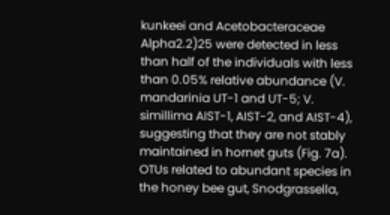kunkeei and Acetobacteraceae Alpha2.2)25 were detected in less than half of the individuals with less than 0.05% relative abundance (V. mandarinia UT-1 and UT-5; V. simillima AIST-1, AIST-2, and AIST-4), suggesting that they are not stably maintained in hornet guts (Fig. 7a). OTUs related to abundant species in the honey bee gut, Snodgrassella,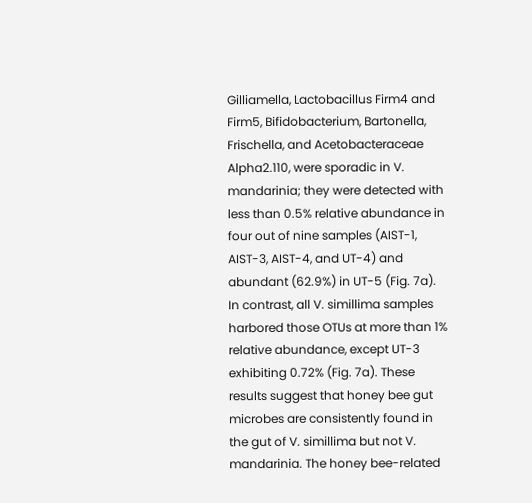Gilliamella, Lactobacillus Firm4 and Firm5, Bifidobacterium, Bartonella, Frischella, and Acetobacteraceae Alpha2.110, were sporadic in V. mandarinia; they were detected with less than 0.5% relative abundance in four out of nine samples (AIST-1, AIST-3, AIST-4, and UT-4) and abundant (62.9%) in UT-5 (Fig. 7a). In contrast, all V. simillima samples harbored those OTUs at more than 1% relative abundance, except UT-3 exhibiting 0.72% (Fig. 7a). These results suggest that honey bee gut microbes are consistently found in the gut of V. simillima but not V. mandarinia. The honey bee-related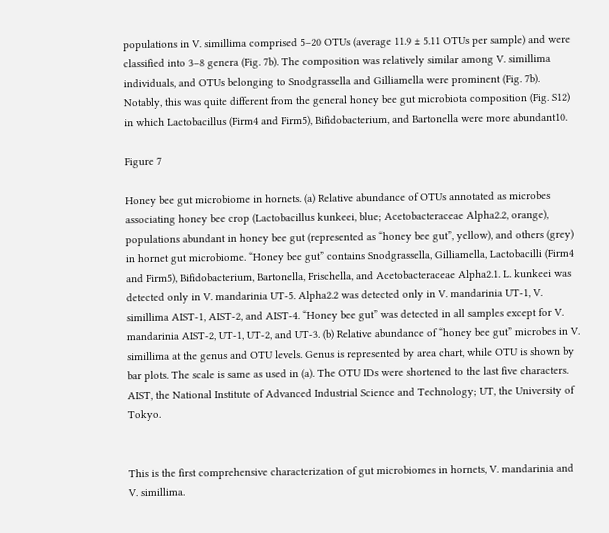populations in V. simillima comprised 5–20 OTUs (average 11.9 ± 5.11 OTUs per sample) and were classified into 3–8 genera (Fig. 7b). The composition was relatively similar among V. simillima individuals, and OTUs belonging to Snodgrassella and Gilliamella were prominent (Fig. 7b). Notably, this was quite different from the general honey bee gut microbiota composition (Fig. S12) in which Lactobacillus (Firm4 and Firm5), Bifidobacterium, and Bartonella were more abundant10.

Figure 7

Honey bee gut microbiome in hornets. (a) Relative abundance of OTUs annotated as microbes associating honey bee crop (Lactobacillus kunkeei, blue; Acetobacteraceae Alpha2.2, orange), populations abundant in honey bee gut (represented as “honey bee gut”, yellow), and others (grey) in hornet gut microbiome. “Honey bee gut” contains Snodgrassella, Gilliamella, Lactobacilli (Firm4 and Firm5), Bifidobacterium, Bartonella, Frischella, and Acetobacteraceae Alpha2.1. L. kunkeei was detected only in V. mandarinia UT-5. Alpha2.2 was detected only in V. mandarinia UT-1, V. simillima AIST-1, AIST-2, and AIST-4. “Honey bee gut” was detected in all samples except for V. mandarinia AIST-2, UT-1, UT-2, and UT-3. (b) Relative abundance of “honey bee gut” microbes in V. simillima at the genus and OTU levels. Genus is represented by area chart, while OTU is shown by bar plots. The scale is same as used in (a). The OTU IDs were shortened to the last five characters. AIST, the National Institute of Advanced Industrial Science and Technology; UT, the University of Tokyo.


This is the first comprehensive characterization of gut microbiomes in hornets, V. mandarinia and V. simillima.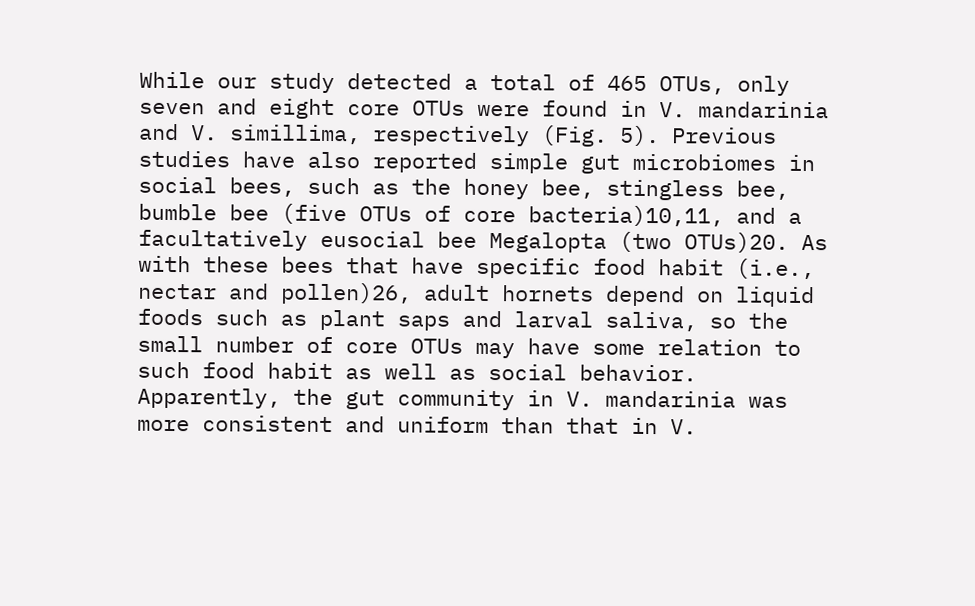While our study detected a total of 465 OTUs, only seven and eight core OTUs were found in V. mandarinia and V. simillima, respectively (Fig. 5). Previous studies have also reported simple gut microbiomes in social bees, such as the honey bee, stingless bee, bumble bee (five OTUs of core bacteria)10,11, and a facultatively eusocial bee Megalopta (two OTUs)20. As with these bees that have specific food habit (i.e., nectar and pollen)26, adult hornets depend on liquid foods such as plant saps and larval saliva, so the small number of core OTUs may have some relation to such food habit as well as social behavior. Apparently, the gut community in V. mandarinia was more consistent and uniform than that in V.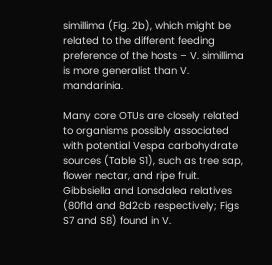simillima (Fig. 2b), which might be related to the different feeding preference of the hosts – V. simillima is more generalist than V. mandarinia.

Many core OTUs are closely related to organisms possibly associated with potential Vespa carbohydrate sources (Table S1), such as tree sap, flower nectar, and ripe fruit. Gibbsiella and Lonsdalea relatives (80f1d and 8d2cb respectively; Figs S7 and S8) found in V.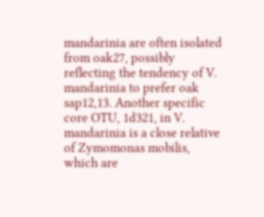mandarinia are often isolated from oak27, possibly reflecting the tendency of V. mandarinia to prefer oak sap12,13. Another specific core OTU, 1d321, in V. mandarinia is a close relative of Zymomonas mobilis, which are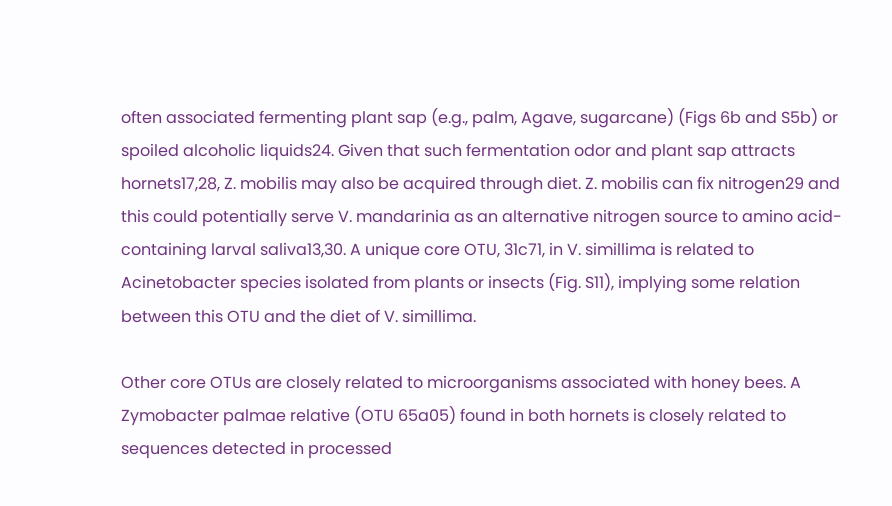often associated fermenting plant sap (e.g., palm, Agave, sugarcane) (Figs 6b and S5b) or spoiled alcoholic liquids24. Given that such fermentation odor and plant sap attracts hornets17,28, Z. mobilis may also be acquired through diet. Z. mobilis can fix nitrogen29 and this could potentially serve V. mandarinia as an alternative nitrogen source to amino acid-containing larval saliva13,30. A unique core OTU, 31c71, in V. simillima is related to Acinetobacter species isolated from plants or insects (Fig. S11), implying some relation between this OTU and the diet of V. simillima.

Other core OTUs are closely related to microorganisms associated with honey bees. A Zymobacter palmae relative (OTU 65a05) found in both hornets is closely related to sequences detected in processed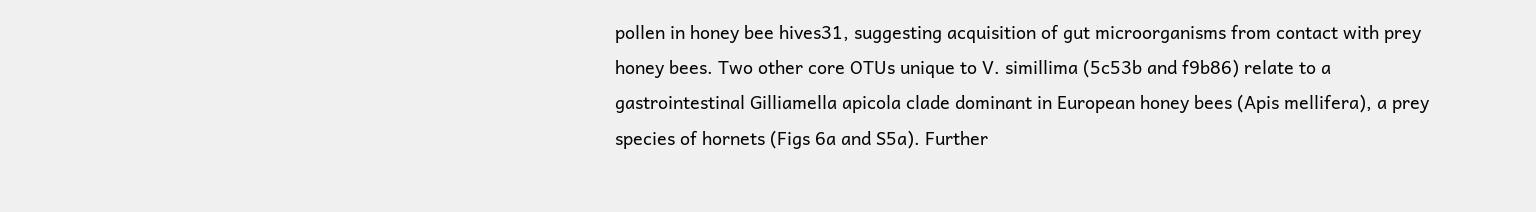pollen in honey bee hives31, suggesting acquisition of gut microorganisms from contact with prey honey bees. Two other core OTUs unique to V. simillima (5c53b and f9b86) relate to a gastrointestinal Gilliamella apicola clade dominant in European honey bees (Apis mellifera), a prey species of hornets (Figs 6a and S5a). Further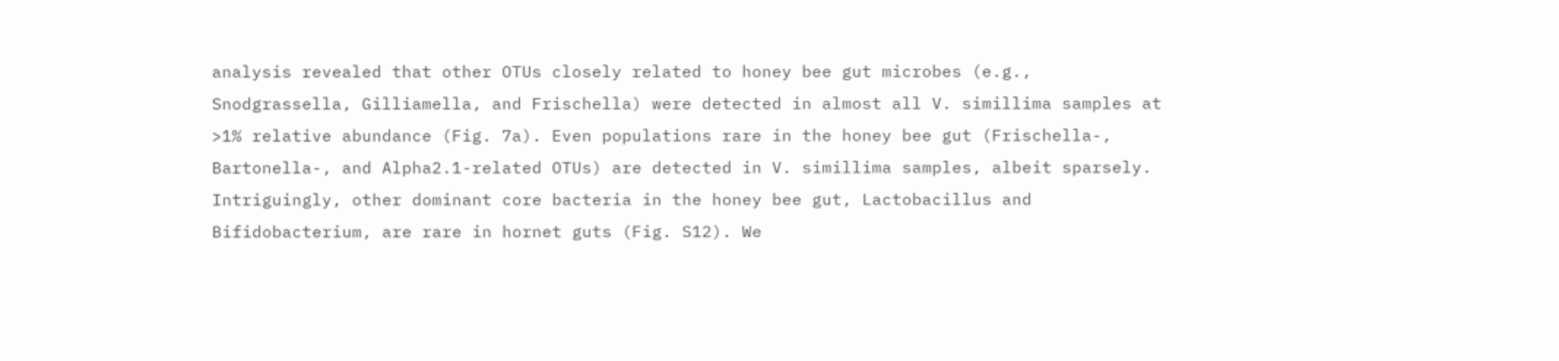analysis revealed that other OTUs closely related to honey bee gut microbes (e.g., Snodgrassella, Gilliamella, and Frischella) were detected in almost all V. simillima samples at >1% relative abundance (Fig. 7a). Even populations rare in the honey bee gut (Frischella-, Bartonella-, and Alpha2.1-related OTUs) are detected in V. simillima samples, albeit sparsely. Intriguingly, other dominant core bacteria in the honey bee gut, Lactobacillus and Bifidobacterium, are rare in hornet guts (Fig. S12). We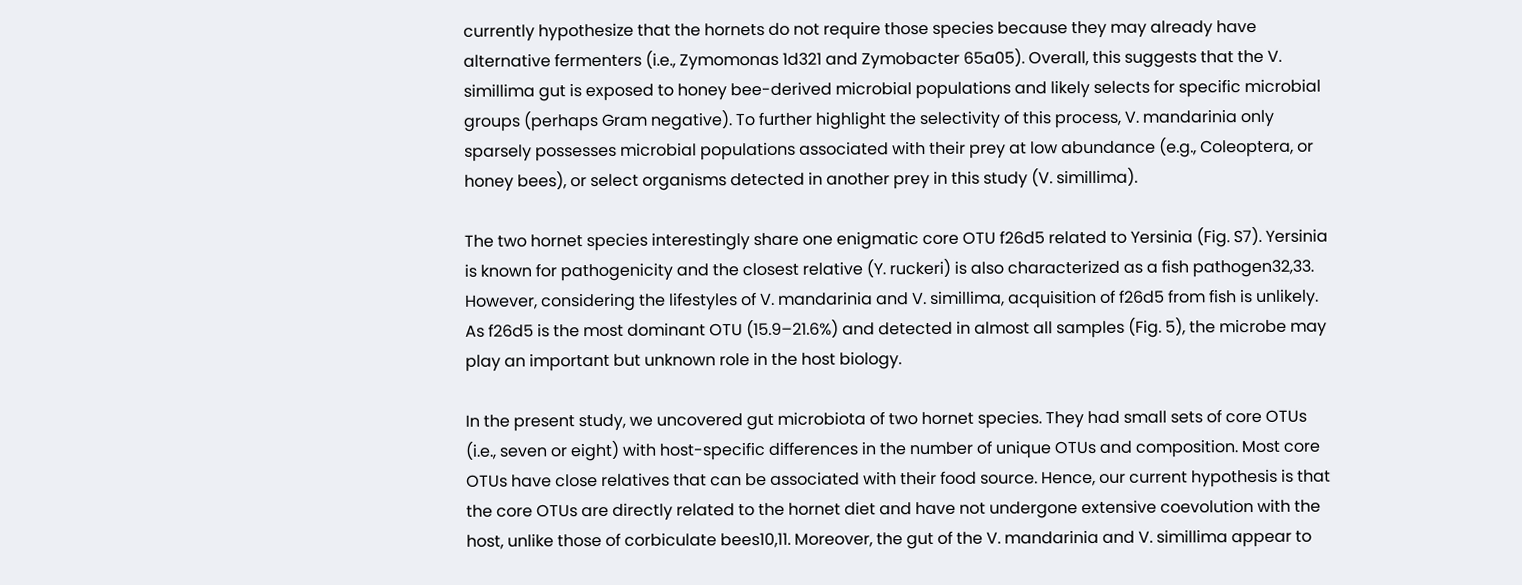currently hypothesize that the hornets do not require those species because they may already have alternative fermenters (i.e., Zymomonas 1d321 and Zymobacter 65a05). Overall, this suggests that the V. simillima gut is exposed to honey bee-derived microbial populations and likely selects for specific microbial groups (perhaps Gram negative). To further highlight the selectivity of this process, V. mandarinia only sparsely possesses microbial populations associated with their prey at low abundance (e.g., Coleoptera, or honey bees), or select organisms detected in another prey in this study (V. simillima).

The two hornet species interestingly share one enigmatic core OTU f26d5 related to Yersinia (Fig. S7). Yersinia is known for pathogenicity and the closest relative (Y. ruckeri) is also characterized as a fish pathogen32,33. However, considering the lifestyles of V. mandarinia and V. simillima, acquisition of f26d5 from fish is unlikely. As f26d5 is the most dominant OTU (15.9–21.6%) and detected in almost all samples (Fig. 5), the microbe may play an important but unknown role in the host biology.

In the present study, we uncovered gut microbiota of two hornet species. They had small sets of core OTUs (i.e., seven or eight) with host-specific differences in the number of unique OTUs and composition. Most core OTUs have close relatives that can be associated with their food source. Hence, our current hypothesis is that the core OTUs are directly related to the hornet diet and have not undergone extensive coevolution with the host, unlike those of corbiculate bees10,11. Moreover, the gut of the V. mandarinia and V. simillima appear to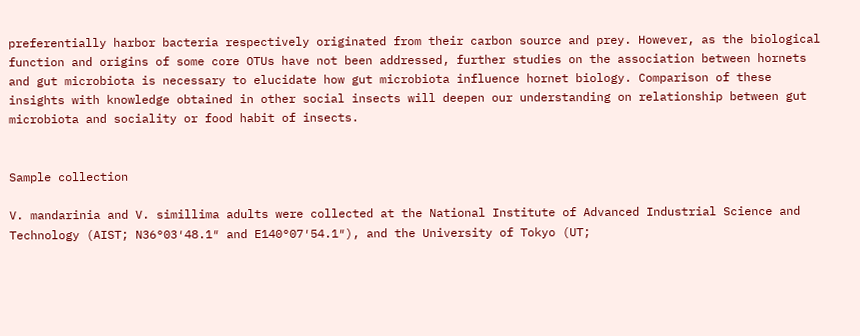preferentially harbor bacteria respectively originated from their carbon source and prey. However, as the biological function and origins of some core OTUs have not been addressed, further studies on the association between hornets and gut microbiota is necessary to elucidate how gut microbiota influence hornet biology. Comparison of these insights with knowledge obtained in other social insects will deepen our understanding on relationship between gut microbiota and sociality or food habit of insects.


Sample collection

V. mandarinia and V. simillima adults were collected at the National Institute of Advanced Industrial Science and Technology (AIST; N36°03′48.1″ and E140°07′54.1″), and the University of Tokyo (UT;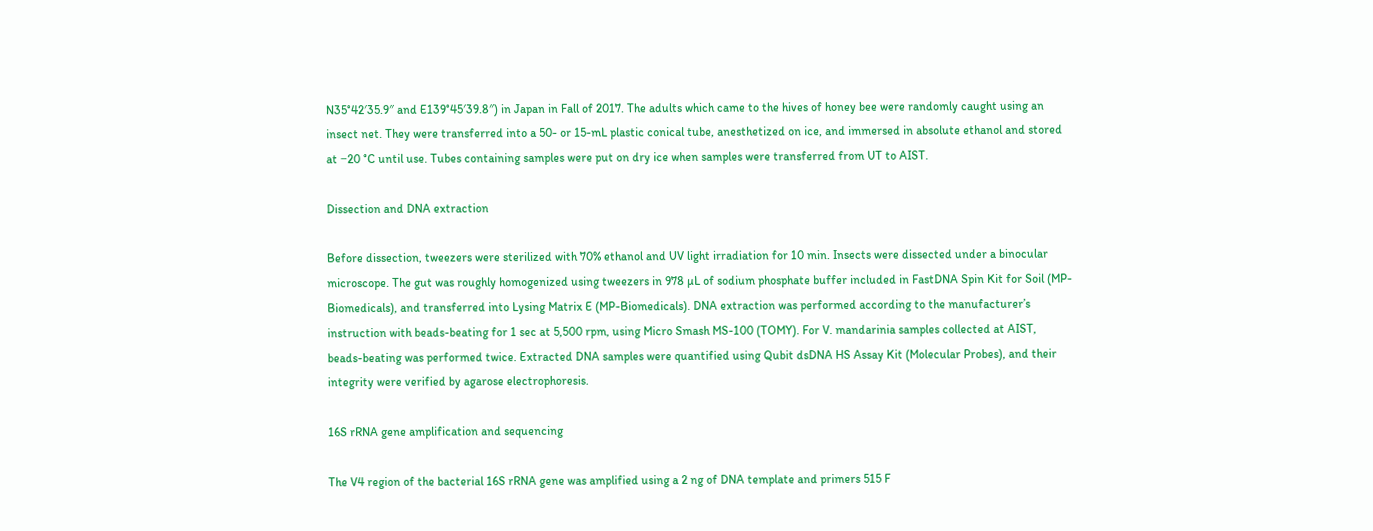N35°42′35.9″ and E139°45′39.8″) in Japan in Fall of 2017. The adults which came to the hives of honey bee were randomly caught using an insect net. They were transferred into a 50- or 15-mL plastic conical tube, anesthetized on ice, and immersed in absolute ethanol and stored at −20 °C until use. Tubes containing samples were put on dry ice when samples were transferred from UT to AIST.

Dissection and DNA extraction

Before dissection, tweezers were sterilized with 70% ethanol and UV light irradiation for 10 min. Insects were dissected under a binocular microscope. The gut was roughly homogenized using tweezers in 978 µL of sodium phosphate buffer included in FastDNA Spin Kit for Soil (MP-Biomedicals), and transferred into Lysing Matrix E (MP-Biomedicals). DNA extraction was performed according to the manufacturer’s instruction with beads-beating for 1 sec at 5,500 rpm, using Micro Smash MS-100 (TOMY). For V. mandarinia samples collected at AIST, beads-beating was performed twice. Extracted DNA samples were quantified using Qubit dsDNA HS Assay Kit (Molecular Probes), and their integrity were verified by agarose electrophoresis.

16S rRNA gene amplification and sequencing

The V4 region of the bacterial 16S rRNA gene was amplified using a 2 ng of DNA template and primers 515 F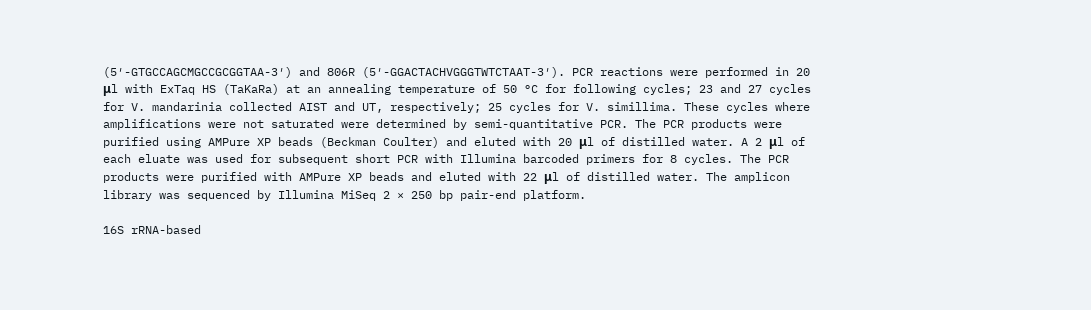(5′-GTGCCAGCMGCCGCGGTAA-3′) and 806R (5′-GGACTACHVGGGTWTCTAAT-3′). PCR reactions were performed in 20 μl with ExTaq HS (TaKaRa) at an annealing temperature of 50 °C for following cycles; 23 and 27 cycles for V. mandarinia collected AIST and UT, respectively; 25 cycles for V. simillima. These cycles where amplifications were not saturated were determined by semi-quantitative PCR. The PCR products were purified using AMPure XP beads (Beckman Coulter) and eluted with 20 μl of distilled water. A 2 μl of each eluate was used for subsequent short PCR with Illumina barcoded primers for 8 cycles. The PCR products were purified with AMPure XP beads and eluted with 22 μl of distilled water. The amplicon library was sequenced by Illumina MiSeq 2 × 250 bp pair-end platform.

16S rRNA-based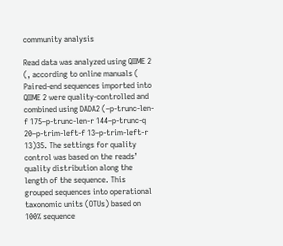community analysis

Read data was analyzed using QIIME 2 (, according to online manuals ( Paired-end sequences imported into QIIME 2 were quality-controlled and combined using DADA2 (–p-trunc-len-f 175–p-trunc-len-r 144–p-trunc-q 20–p-trim-left-f 13–p-trim-left-r 13)35. The settings for quality control was based on the reads’ quality distribution along the length of the sequence. This grouped sequences into operational taxonomic units (OTUs) based on 100% sequence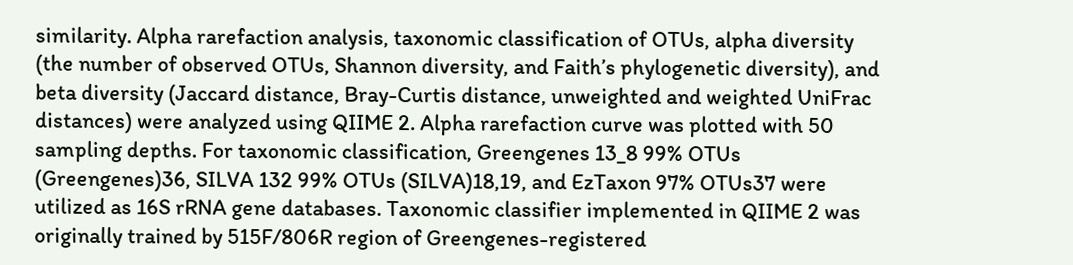similarity. Alpha rarefaction analysis, taxonomic classification of OTUs, alpha diversity (the number of observed OTUs, Shannon diversity, and Faith’s phylogenetic diversity), and beta diversity (Jaccard distance, Bray-Curtis distance, unweighted and weighted UniFrac distances) were analyzed using QIIME 2. Alpha rarefaction curve was plotted with 50 sampling depths. For taxonomic classification, Greengenes 13_8 99% OTUs (Greengenes)36, SILVA 132 99% OTUs (SILVA)18,19, and EzTaxon 97% OTUs37 were utilized as 16S rRNA gene databases. Taxonomic classifier implemented in QIIME 2 was originally trained by 515F/806R region of Greengenes-registered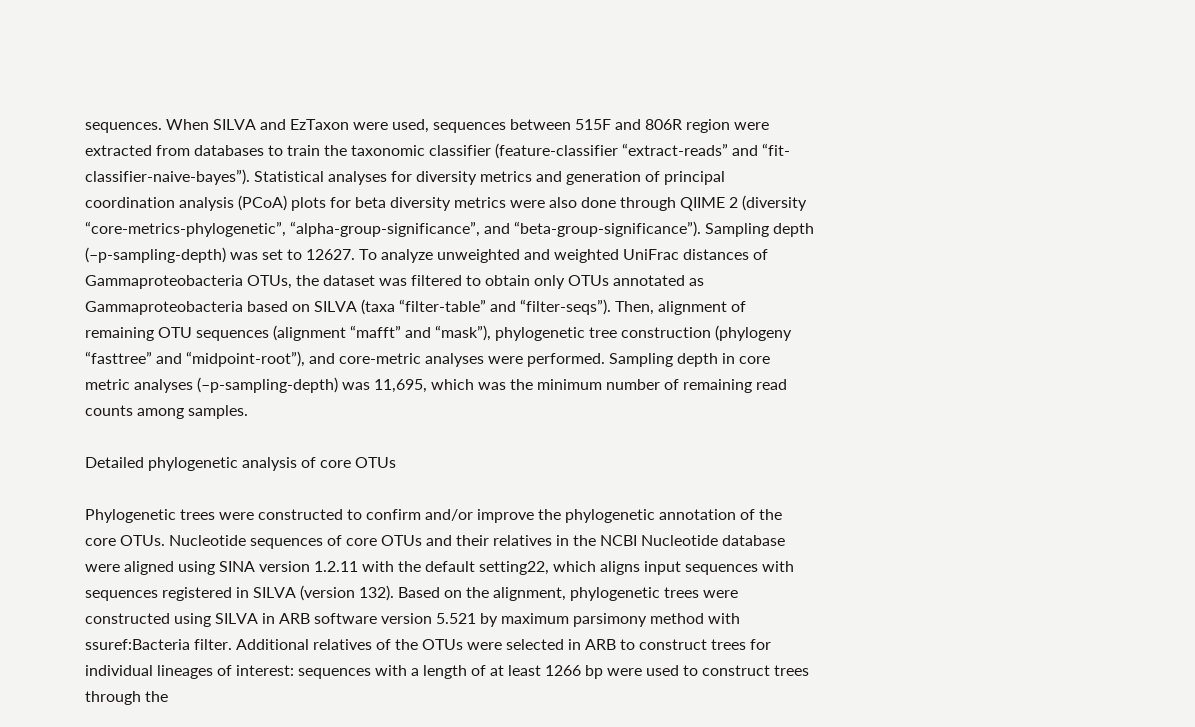sequences. When SILVA and EzTaxon were used, sequences between 515F and 806R region were extracted from databases to train the taxonomic classifier (feature-classifier “extract-reads” and “fit-classifier-naive-bayes”). Statistical analyses for diversity metrics and generation of principal coordination analysis (PCoA) plots for beta diversity metrics were also done through QIIME 2 (diversity “core-metrics-phylogenetic”, “alpha-group-significance”, and “beta-group-significance”). Sampling depth (–p-sampling-depth) was set to 12627. To analyze unweighted and weighted UniFrac distances of Gammaproteobacteria OTUs, the dataset was filtered to obtain only OTUs annotated as Gammaproteobacteria based on SILVA (taxa “filter-table” and “filter-seqs”). Then, alignment of remaining OTU sequences (alignment “mafft” and “mask”), phylogenetic tree construction (phylogeny “fasttree” and “midpoint-root”), and core-metric analyses were performed. Sampling depth in core metric analyses (–p-sampling-depth) was 11,695, which was the minimum number of remaining read counts among samples.

Detailed phylogenetic analysis of core OTUs

Phylogenetic trees were constructed to confirm and/or improve the phylogenetic annotation of the core OTUs. Nucleotide sequences of core OTUs and their relatives in the NCBI Nucleotide database were aligned using SINA version 1.2.11 with the default setting22, which aligns input sequences with sequences registered in SILVA (version 132). Based on the alignment, phylogenetic trees were constructed using SILVA in ARB software version 5.521 by maximum parsimony method with ssuref:Bacteria filter. Additional relatives of the OTUs were selected in ARB to construct trees for individual lineages of interest: sequences with a length of at least 1266 bp were used to construct trees through the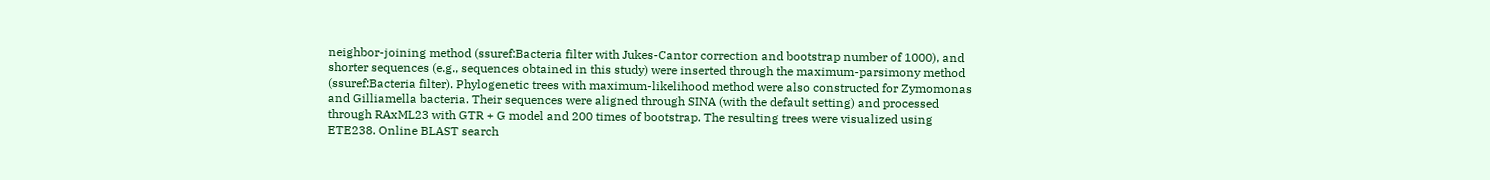neighbor-joining method (ssuref:Bacteria filter with Jukes-Cantor correction and bootstrap number of 1000), and shorter sequences (e.g., sequences obtained in this study) were inserted through the maximum-parsimony method (ssuref:Bacteria filter). Phylogenetic trees with maximum-likelihood method were also constructed for Zymomonas and Gilliamella bacteria. Their sequences were aligned through SINA (with the default setting) and processed through RAxML23 with GTR + G model and 200 times of bootstrap. The resulting trees were visualized using ETE238. Online BLAST search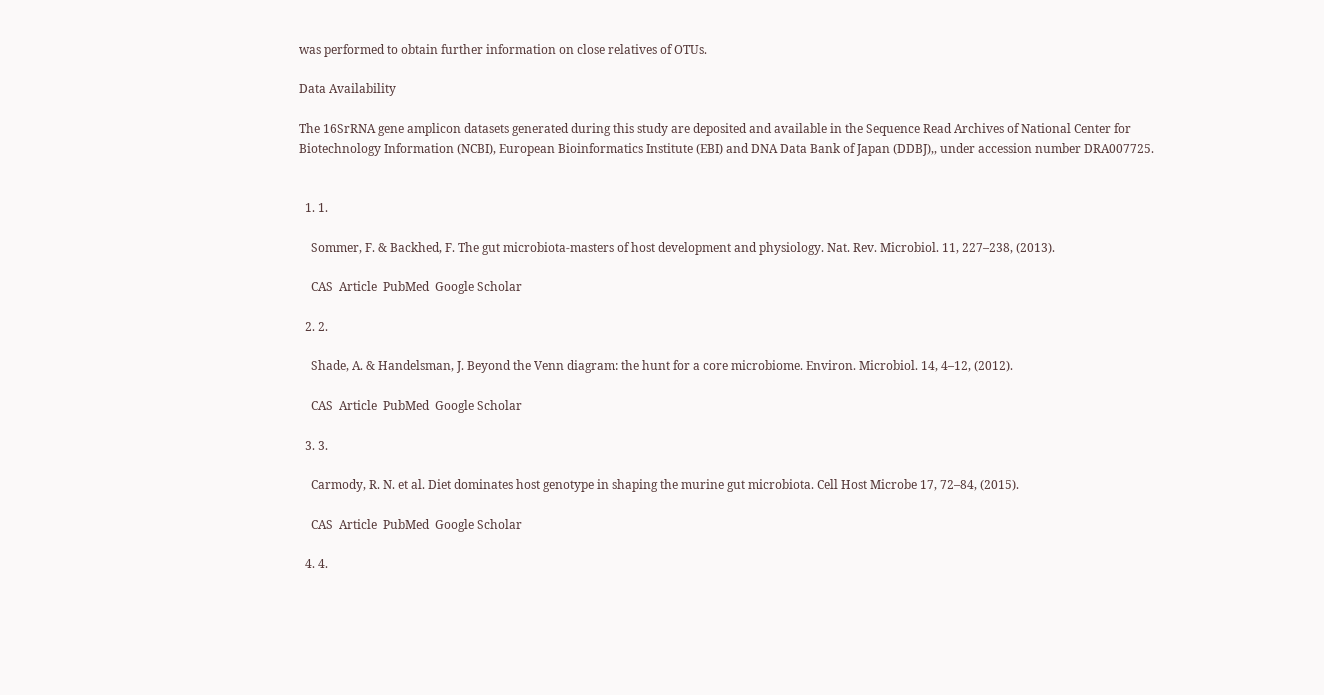was performed to obtain further information on close relatives of OTUs.

Data Availability

The 16SrRNA gene amplicon datasets generated during this study are deposited and available in the Sequence Read Archives of National Center for Biotechnology Information (NCBI), European Bioinformatics Institute (EBI) and DNA Data Bank of Japan (DDBJ),, under accession number DRA007725.


  1. 1.

    Sommer, F. & Backhed, F. The gut microbiota-masters of host development and physiology. Nat. Rev. Microbiol. 11, 227–238, (2013).

    CAS  Article  PubMed  Google Scholar

  2. 2.

    Shade, A. & Handelsman, J. Beyond the Venn diagram: the hunt for a core microbiome. Environ. Microbiol. 14, 4–12, (2012).

    CAS  Article  PubMed  Google Scholar

  3. 3.

    Carmody, R. N. et al. Diet dominates host genotype in shaping the murine gut microbiota. Cell Host Microbe 17, 72–84, (2015).

    CAS  Article  PubMed  Google Scholar

  4. 4.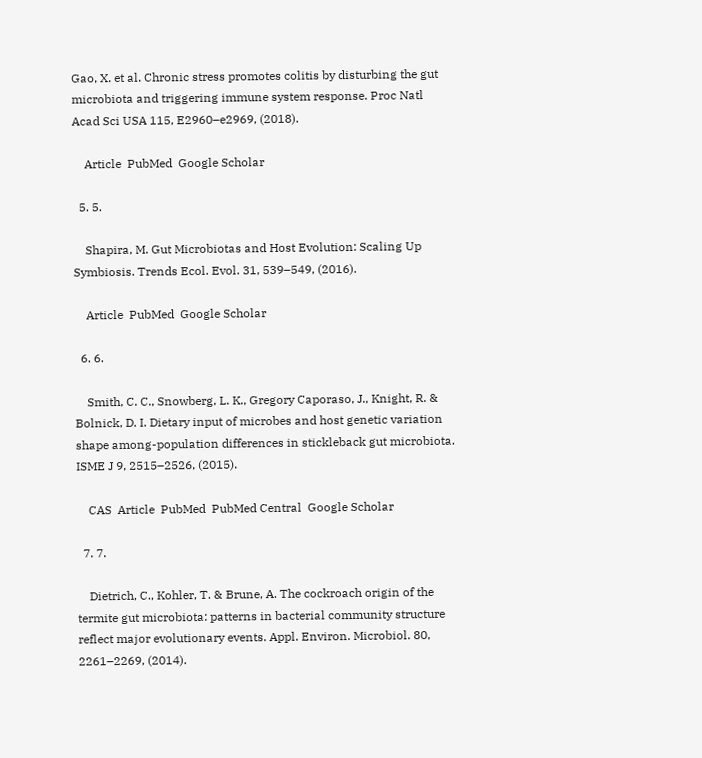Gao, X. et al. Chronic stress promotes colitis by disturbing the gut microbiota and triggering immune system response. Proc Natl Acad Sci USA 115, E2960–e2969, (2018).

    Article  PubMed  Google Scholar

  5. 5.

    Shapira, M. Gut Microbiotas and Host Evolution: Scaling Up Symbiosis. Trends Ecol. Evol. 31, 539–549, (2016).

    Article  PubMed  Google Scholar

  6. 6.

    Smith, C. C., Snowberg, L. K., Gregory Caporaso, J., Knight, R. & Bolnick, D. I. Dietary input of microbes and host genetic variation shape among-population differences in stickleback gut microbiota. ISME J 9, 2515–2526, (2015).

    CAS  Article  PubMed  PubMed Central  Google Scholar

  7. 7.

    Dietrich, C., Kohler, T. & Brune, A. The cockroach origin of the termite gut microbiota: patterns in bacterial community structure reflect major evolutionary events. Appl. Environ. Microbiol. 80, 2261–2269, (2014).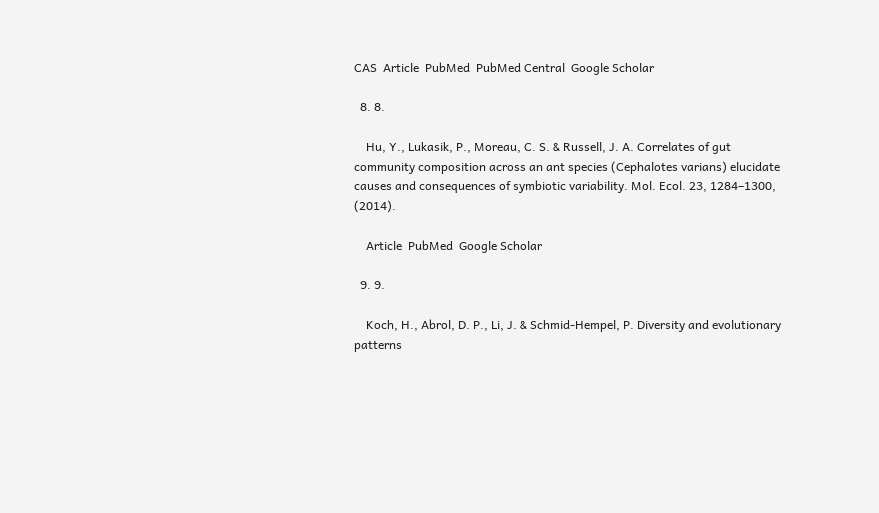CAS  Article  PubMed  PubMed Central  Google Scholar

  8. 8.

    Hu, Y., Lukasik, P., Moreau, C. S. & Russell, J. A. Correlates of gut community composition across an ant species (Cephalotes varians) elucidate causes and consequences of symbiotic variability. Mol. Ecol. 23, 1284–1300, (2014).

    Article  PubMed  Google Scholar

  9. 9.

    Koch, H., Abrol, D. P., Li, J. & Schmid-Hempel, P. Diversity and evolutionary patterns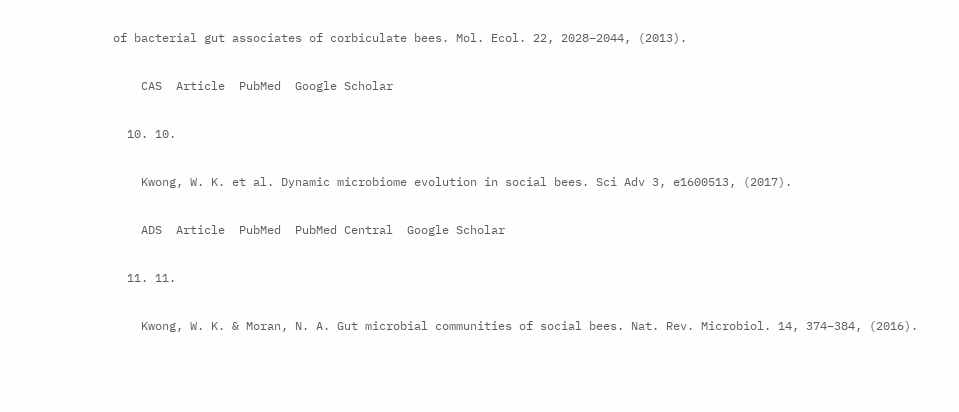of bacterial gut associates of corbiculate bees. Mol. Ecol. 22, 2028–2044, (2013).

    CAS  Article  PubMed  Google Scholar

  10. 10.

    Kwong, W. K. et al. Dynamic microbiome evolution in social bees. Sci Adv 3, e1600513, (2017).

    ADS  Article  PubMed  PubMed Central  Google Scholar

  11. 11.

    Kwong, W. K. & Moran, N. A. Gut microbial communities of social bees. Nat. Rev. Microbiol. 14, 374–384, (2016).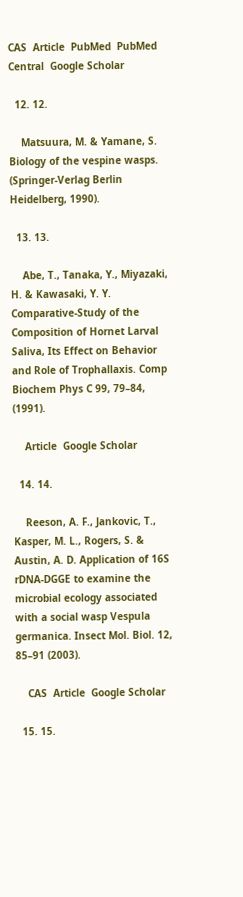CAS  Article  PubMed  PubMed Central  Google Scholar

  12. 12.

    Matsuura, M. & Yamane, S. Biology of the vespine wasps. (Springer-Verlag Berlin Heidelberg, 1990).

  13. 13.

    Abe, T., Tanaka, Y., Miyazaki, H. & Kawasaki, Y. Y. Comparative-Study of the Composition of Hornet Larval Saliva, Its Effect on Behavior and Role of Trophallaxis. Comp Biochem Phys C 99, 79–84, (1991).

    Article  Google Scholar

  14. 14.

    Reeson, A. F., Jankovic, T., Kasper, M. L., Rogers, S. & Austin, A. D. Application of 16S rDNA-DGGE to examine the microbial ecology associated with a social wasp Vespula germanica. Insect Mol. Biol. 12, 85–91 (2003).

    CAS  Article  Google Scholar

  15. 15.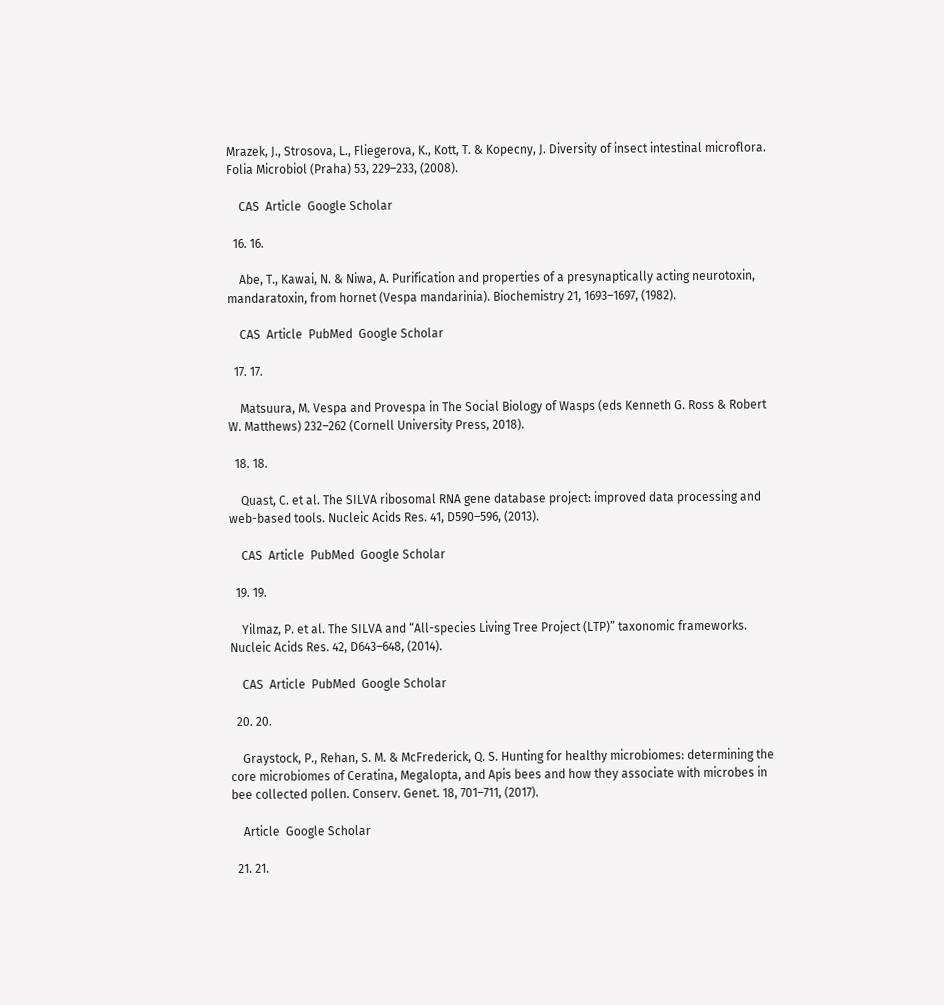Mrazek, J., Strosova, L., Fliegerova, K., Kott, T. & Kopecny, J. Diversity of insect intestinal microflora. Folia Microbiol (Praha) 53, 229–233, (2008).

    CAS  Article  Google Scholar

  16. 16.

    Abe, T., Kawai, N. & Niwa, A. Purification and properties of a presynaptically acting neurotoxin, mandaratoxin, from hornet (Vespa mandarinia). Biochemistry 21, 1693–1697, (1982).

    CAS  Article  PubMed  Google Scholar

  17. 17.

    Matsuura, M. Vespa and Provespa in The Social Biology of Wasps (eds Kenneth G. Ross & Robert W. Matthews) 232–262 (Cornell University Press, 2018).

  18. 18.

    Quast, C. et al. The SILVA ribosomal RNA gene database project: improved data processing and web-based tools. Nucleic Acids Res. 41, D590–596, (2013).

    CAS  Article  PubMed  Google Scholar

  19. 19.

    Yilmaz, P. et al. The SILVA and “All-species Living Tree Project (LTP)” taxonomic frameworks. Nucleic Acids Res. 42, D643–648, (2014).

    CAS  Article  PubMed  Google Scholar

  20. 20.

    Graystock, P., Rehan, S. M. & McFrederick, Q. S. Hunting for healthy microbiomes: determining the core microbiomes of Ceratina, Megalopta, and Apis bees and how they associate with microbes in bee collected pollen. Conserv. Genet. 18, 701–711, (2017).

    Article  Google Scholar

  21. 21.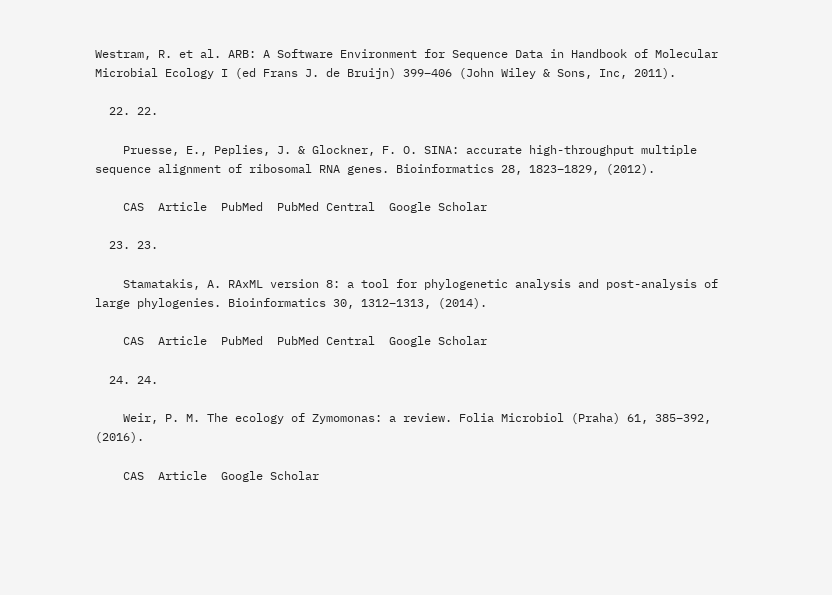Westram, R. et al. ARB: A Software Environment for Sequence Data in Handbook of Molecular Microbial Ecology I (ed Frans J. de Bruijn) 399–406 (John Wiley & Sons, Inc, 2011).

  22. 22.

    Pruesse, E., Peplies, J. & Glockner, F. O. SINA: accurate high-throughput multiple sequence alignment of ribosomal RNA genes. Bioinformatics 28, 1823–1829, (2012).

    CAS  Article  PubMed  PubMed Central  Google Scholar

  23. 23.

    Stamatakis, A. RAxML version 8: a tool for phylogenetic analysis and post-analysis of large phylogenies. Bioinformatics 30, 1312–1313, (2014).

    CAS  Article  PubMed  PubMed Central  Google Scholar

  24. 24.

    Weir, P. M. The ecology of Zymomonas: a review. Folia Microbiol (Praha) 61, 385–392, (2016).

    CAS  Article  Google Scholar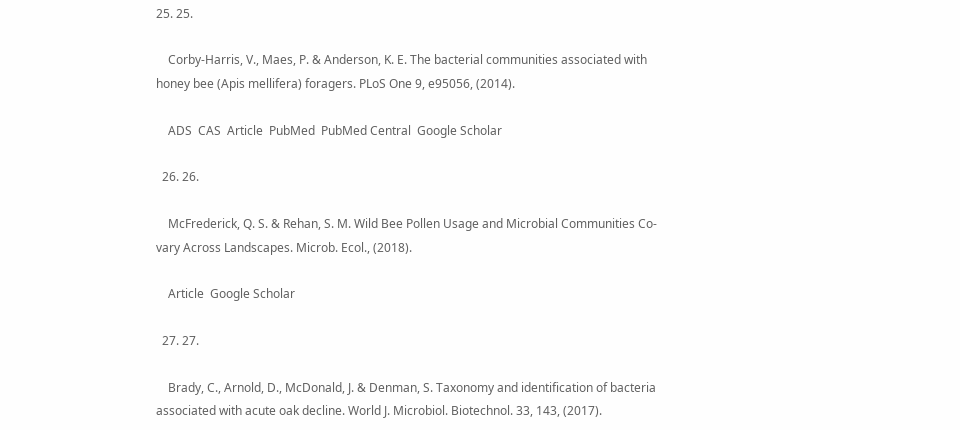25. 25.

    Corby-Harris, V., Maes, P. & Anderson, K. E. The bacterial communities associated with honey bee (Apis mellifera) foragers. PLoS One 9, e95056, (2014).

    ADS  CAS  Article  PubMed  PubMed Central  Google Scholar

  26. 26.

    McFrederick, Q. S. & Rehan, S. M. Wild Bee Pollen Usage and Microbial Communities Co-vary Across Landscapes. Microb. Ecol., (2018).

    Article  Google Scholar

  27. 27.

    Brady, C., Arnold, D., McDonald, J. & Denman, S. Taxonomy and identification of bacteria associated with acute oak decline. World J. Microbiol. Biotechnol. 33, 143, (2017).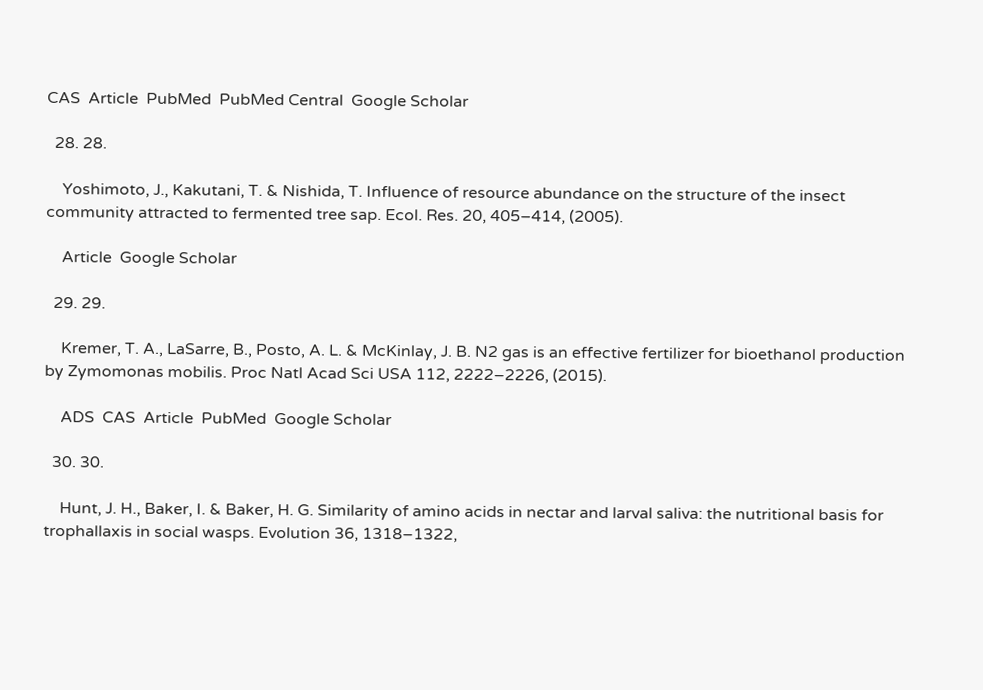CAS  Article  PubMed  PubMed Central  Google Scholar

  28. 28.

    Yoshimoto, J., Kakutani, T. & Nishida, T. Influence of resource abundance on the structure of the insect community attracted to fermented tree sap. Ecol. Res. 20, 405–414, (2005).

    Article  Google Scholar

  29. 29.

    Kremer, T. A., LaSarre, B., Posto, A. L. & McKinlay, J. B. N2 gas is an effective fertilizer for bioethanol production by Zymomonas mobilis. Proc Natl Acad Sci USA 112, 2222–2226, (2015).

    ADS  CAS  Article  PubMed  Google Scholar

  30. 30.

    Hunt, J. H., Baker, I. & Baker, H. G. Similarity of amino acids in nectar and larval saliva: the nutritional basis for trophallaxis in social wasps. Evolution 36, 1318–1322,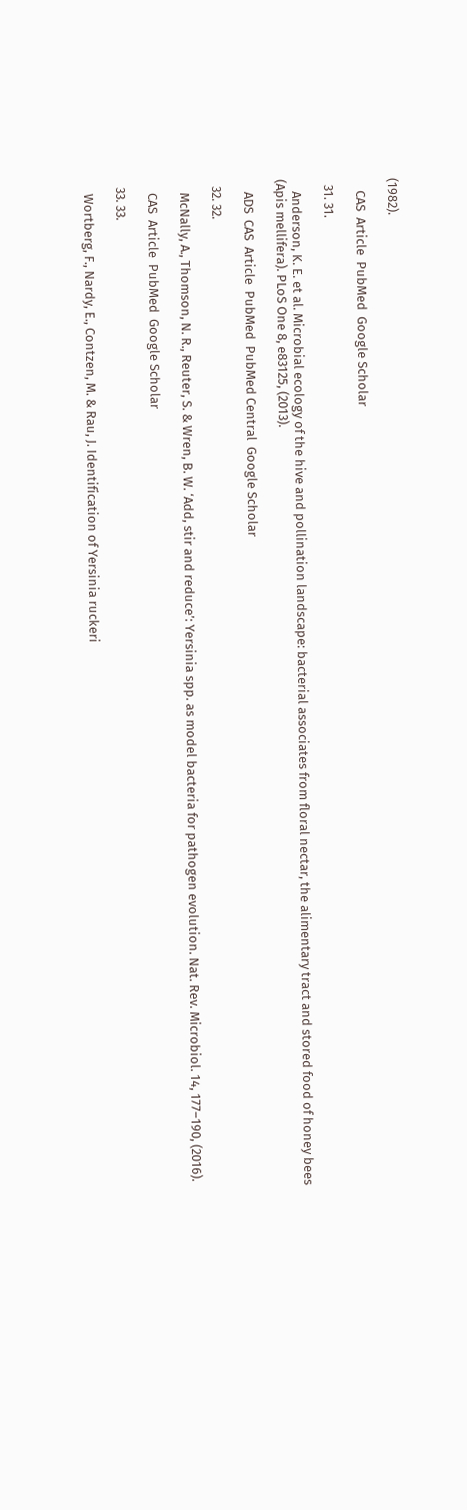(1982).

    CAS  Article  PubMed  Google Scholar

  31. 31.

    Anderson, K. E. et al. Microbial ecology of the hive and pollination landscape: bacterial associates from floral nectar, the alimentary tract and stored food of honey bees (Apis mellifera). PLoS One 8, e83125, (2013).

    ADS  CAS  Article  PubMed  PubMed Central  Google Scholar

  32. 32.

    McNally, A., Thomson, N. R., Reuter, S. & Wren, B. W. ‘Add, stir and reduce’: Yersinia spp. as model bacteria for pathogen evolution. Nat. Rev. Microbiol. 14, 177–190, (2016).

    CAS  Article  PubMed  Google Scholar

  33. 33.

    Wortberg, F., Nardy, E., Contzen, M. & Rau, J. Identification of Yersinia ruckeri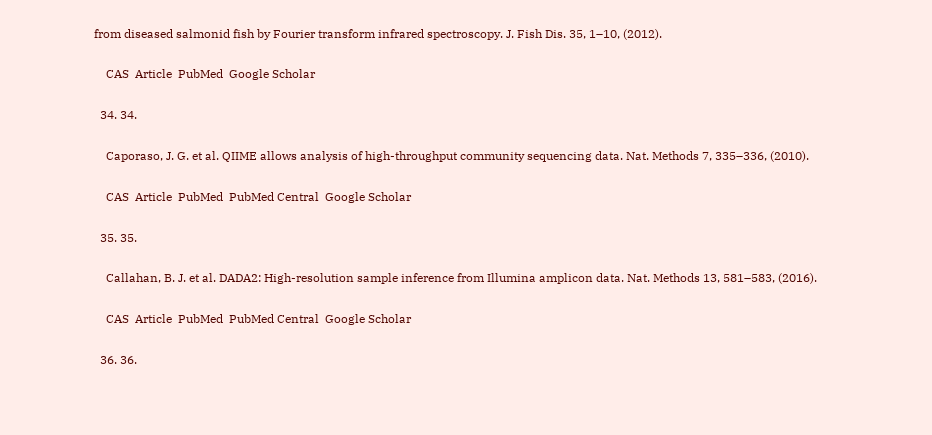from diseased salmonid fish by Fourier transform infrared spectroscopy. J. Fish Dis. 35, 1–10, (2012).

    CAS  Article  PubMed  Google Scholar

  34. 34.

    Caporaso, J. G. et al. QIIME allows analysis of high-throughput community sequencing data. Nat. Methods 7, 335–336, (2010).

    CAS  Article  PubMed  PubMed Central  Google Scholar

  35. 35.

    Callahan, B. J. et al. DADA2: High-resolution sample inference from Illumina amplicon data. Nat. Methods 13, 581–583, (2016).

    CAS  Article  PubMed  PubMed Central  Google Scholar

  36. 36.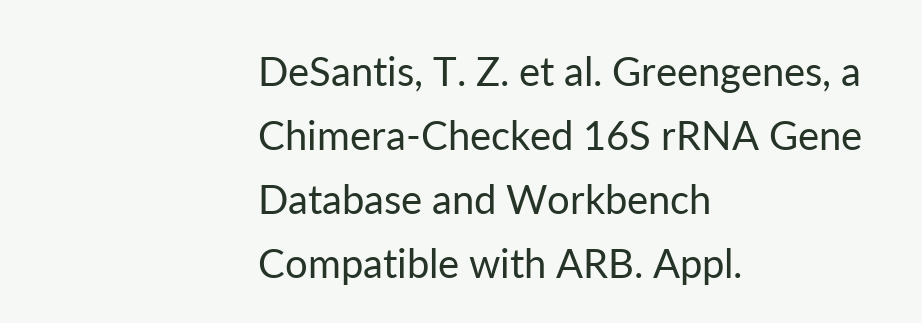DeSantis, T. Z. et al. Greengenes, a Chimera-Checked 16S rRNA Gene Database and Workbench Compatible with ARB. Appl.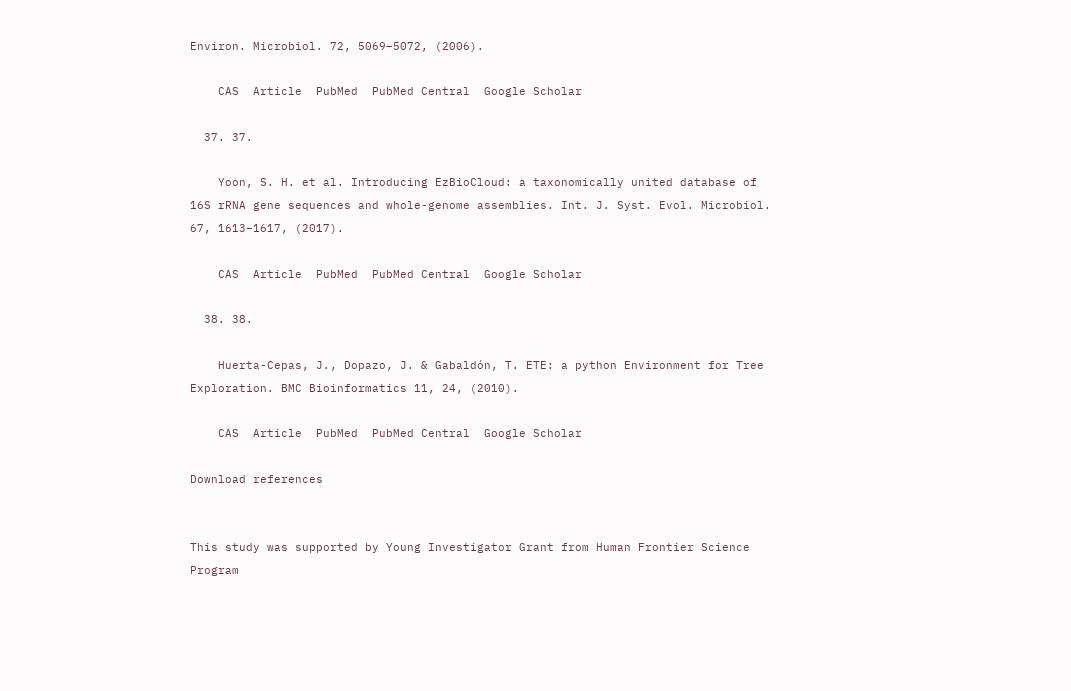Environ. Microbiol. 72, 5069–5072, (2006).

    CAS  Article  PubMed  PubMed Central  Google Scholar

  37. 37.

    Yoon, S. H. et al. Introducing EzBioCloud: a taxonomically united database of 16S rRNA gene sequences and whole-genome assemblies. Int. J. Syst. Evol. Microbiol. 67, 1613–1617, (2017).

    CAS  Article  PubMed  PubMed Central  Google Scholar

  38. 38.

    Huerta-Cepas, J., Dopazo, J. & Gabaldón, T. ETE: a python Environment for Tree Exploration. BMC Bioinformatics 11, 24, (2010).

    CAS  Article  PubMed  PubMed Central  Google Scholar

Download references


This study was supported by Young Investigator Grant from Human Frontier Science Program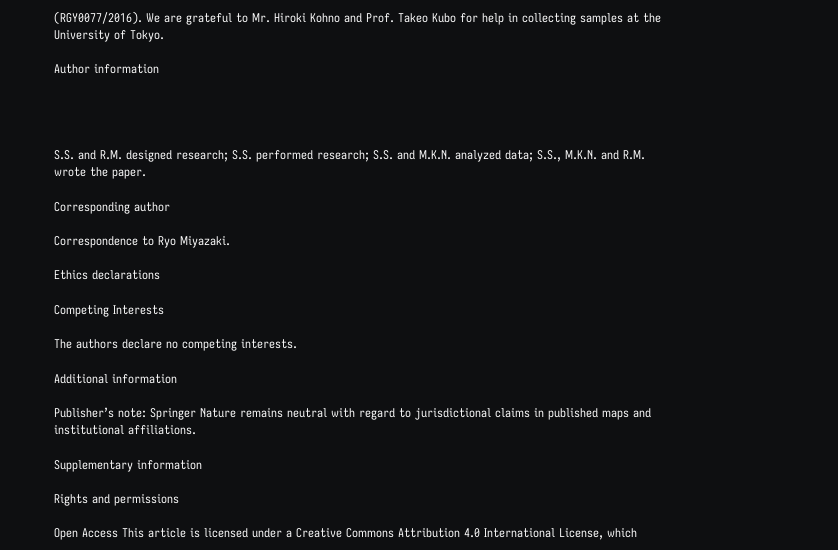(RGY0077/2016). We are grateful to Mr. Hiroki Kohno and Prof. Takeo Kubo for help in collecting samples at the University of Tokyo.

Author information




S.S. and R.M. designed research; S.S. performed research; S.S. and M.K.N. analyzed data; S.S., M.K.N. and R.M. wrote the paper.

Corresponding author

Correspondence to Ryo Miyazaki.

Ethics declarations

Competing Interests

The authors declare no competing interests.

Additional information

Publisher’s note: Springer Nature remains neutral with regard to jurisdictional claims in published maps and institutional affiliations.

Supplementary information

Rights and permissions

Open Access This article is licensed under a Creative Commons Attribution 4.0 International License, which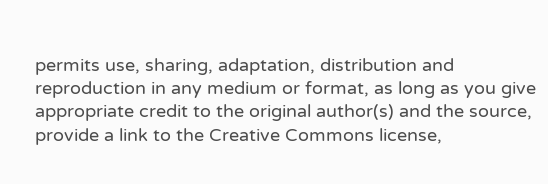permits use, sharing, adaptation, distribution and reproduction in any medium or format, as long as you give appropriate credit to the original author(s) and the source, provide a link to the Creative Commons license,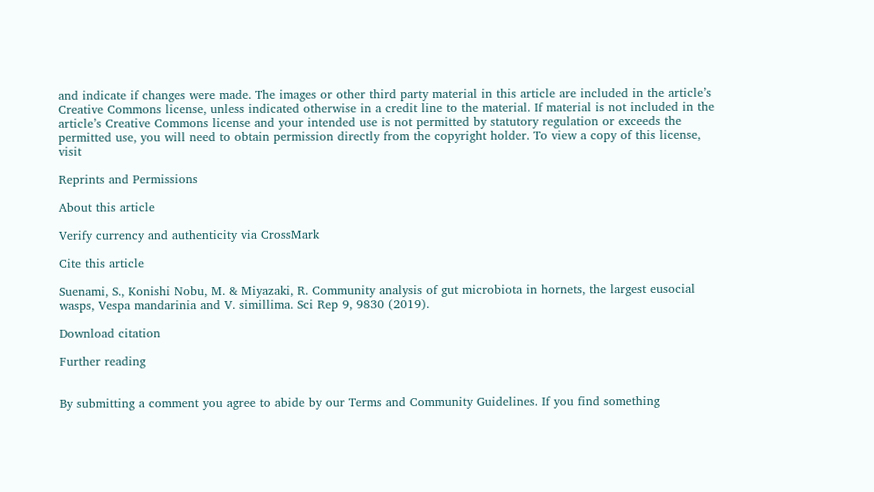and indicate if changes were made. The images or other third party material in this article are included in the article’s Creative Commons license, unless indicated otherwise in a credit line to the material. If material is not included in the article’s Creative Commons license and your intended use is not permitted by statutory regulation or exceeds the permitted use, you will need to obtain permission directly from the copyright holder. To view a copy of this license, visit

Reprints and Permissions

About this article

Verify currency and authenticity via CrossMark

Cite this article

Suenami, S., Konishi Nobu, M. & Miyazaki, R. Community analysis of gut microbiota in hornets, the largest eusocial wasps, Vespa mandarinia and V. simillima. Sci Rep 9, 9830 (2019).

Download citation

Further reading


By submitting a comment you agree to abide by our Terms and Community Guidelines. If you find something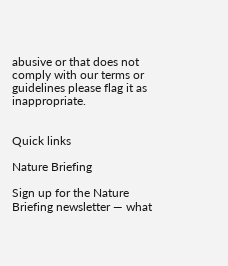abusive or that does not comply with our terms or guidelines please flag it as inappropriate.


Quick links

Nature Briefing

Sign up for the Nature Briefing newsletter — what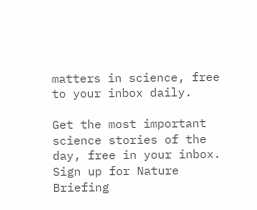matters in science, free to your inbox daily.

Get the most important science stories of the day, free in your inbox. Sign up for Nature Briefing